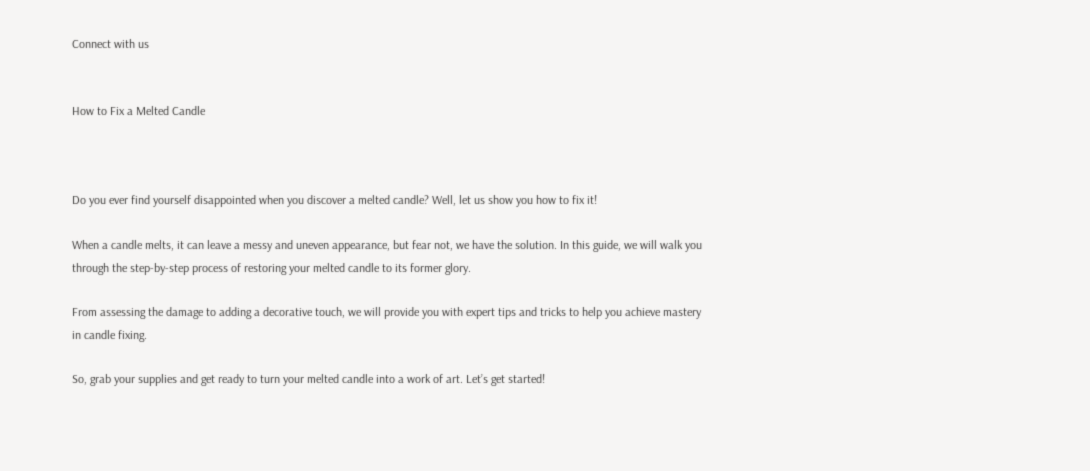Connect with us


How to Fix a Melted Candle



Do you ever find yourself disappointed when you discover a melted candle? Well, let us show you how to fix it!

When a candle melts, it can leave a messy and uneven appearance, but fear not, we have the solution. In this guide, we will walk you through the step-by-step process of restoring your melted candle to its former glory.

From assessing the damage to adding a decorative touch, we will provide you with expert tips and tricks to help you achieve mastery in candle fixing.

So, grab your supplies and get ready to turn your melted candle into a work of art. Let’s get started!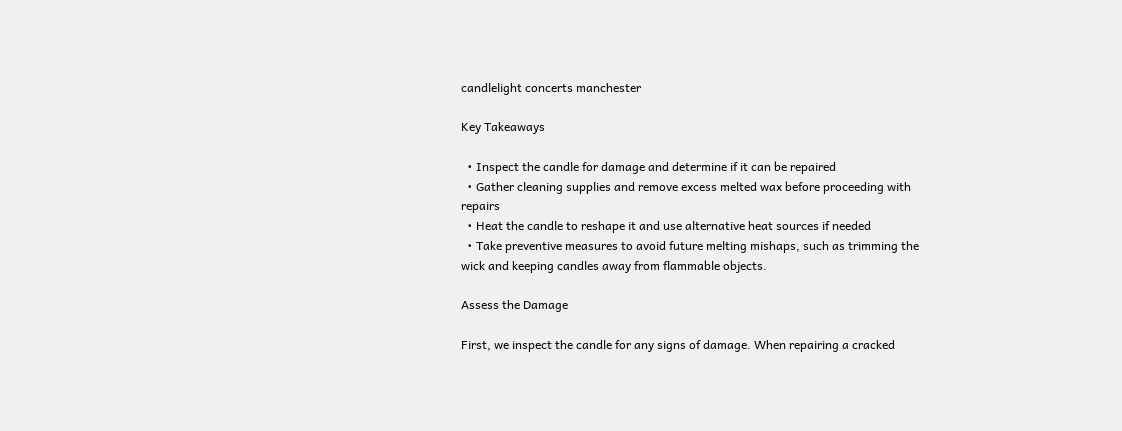candlelight concerts manchester

Key Takeaways

  • Inspect the candle for damage and determine if it can be repaired
  • Gather cleaning supplies and remove excess melted wax before proceeding with repairs
  • Heat the candle to reshape it and use alternative heat sources if needed
  • Take preventive measures to avoid future melting mishaps, such as trimming the wick and keeping candles away from flammable objects.

Assess the Damage

First, we inspect the candle for any signs of damage. When repairing a cracked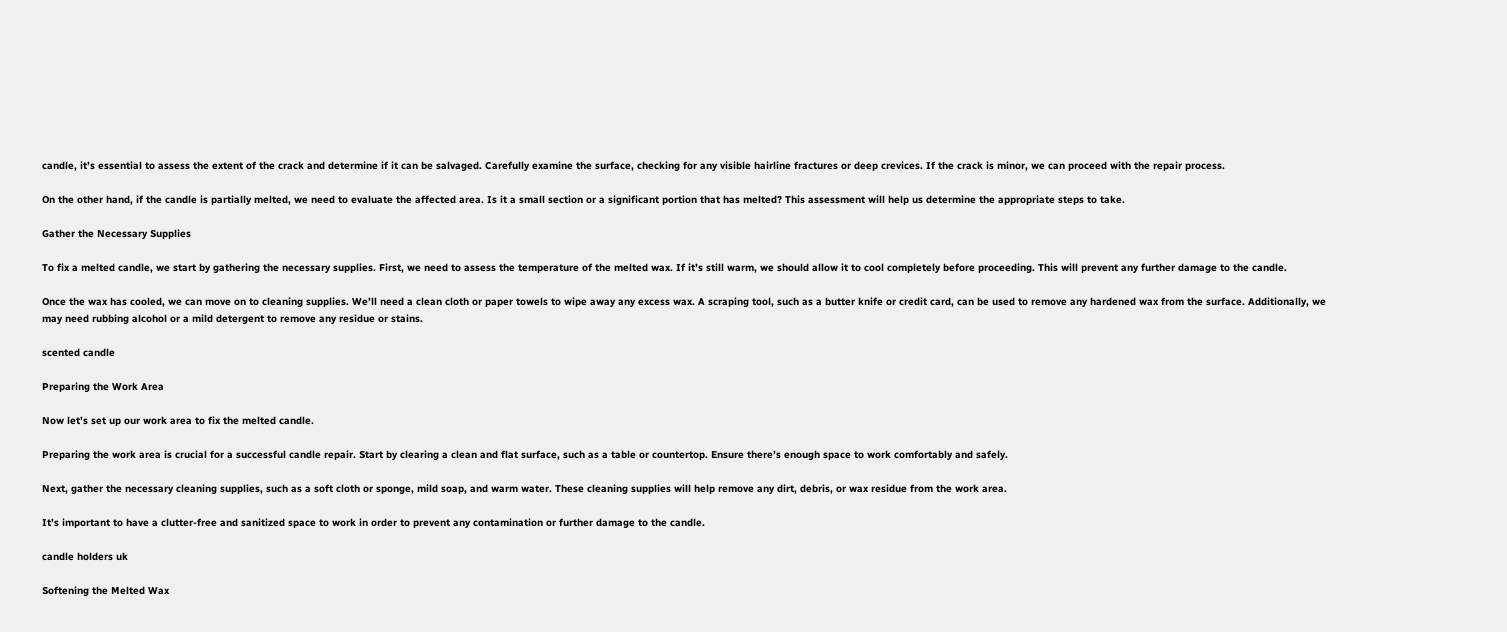candle, it’s essential to assess the extent of the crack and determine if it can be salvaged. Carefully examine the surface, checking for any visible hairline fractures or deep crevices. If the crack is minor, we can proceed with the repair process.

On the other hand, if the candle is partially melted, we need to evaluate the affected area. Is it a small section or a significant portion that has melted? This assessment will help us determine the appropriate steps to take.

Gather the Necessary Supplies

To fix a melted candle, we start by gathering the necessary supplies. First, we need to assess the temperature of the melted wax. If it’s still warm, we should allow it to cool completely before proceeding. This will prevent any further damage to the candle.

Once the wax has cooled, we can move on to cleaning supplies. We’ll need a clean cloth or paper towels to wipe away any excess wax. A scraping tool, such as a butter knife or credit card, can be used to remove any hardened wax from the surface. Additionally, we may need rubbing alcohol or a mild detergent to remove any residue or stains.

scented candle

Preparing the Work Area

Now let’s set up our work area to fix the melted candle.

Preparing the work area is crucial for a successful candle repair. Start by clearing a clean and flat surface, such as a table or countertop. Ensure there’s enough space to work comfortably and safely.

Next, gather the necessary cleaning supplies, such as a soft cloth or sponge, mild soap, and warm water. These cleaning supplies will help remove any dirt, debris, or wax residue from the work area.

It’s important to have a clutter-free and sanitized space to work in order to prevent any contamination or further damage to the candle.

candle holders uk

Softening the Melted Wax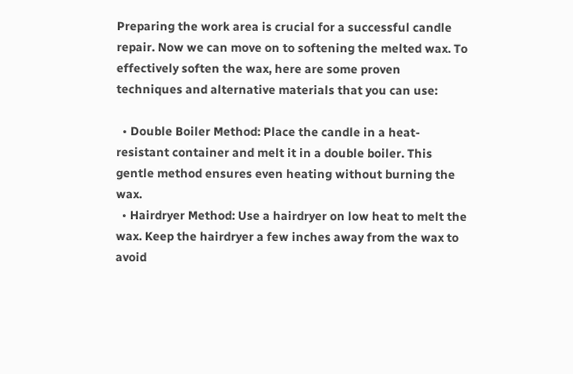Preparing the work area is crucial for a successful candle repair. Now we can move on to softening the melted wax. To effectively soften the wax, here are some proven techniques and alternative materials that you can use:

  • Double Boiler Method: Place the candle in a heat-resistant container and melt it in a double boiler. This gentle method ensures even heating without burning the wax.
  • Hairdryer Method: Use a hairdryer on low heat to melt the wax. Keep the hairdryer a few inches away from the wax to avoid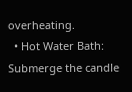overheating.
  • Hot Water Bath: Submerge the candle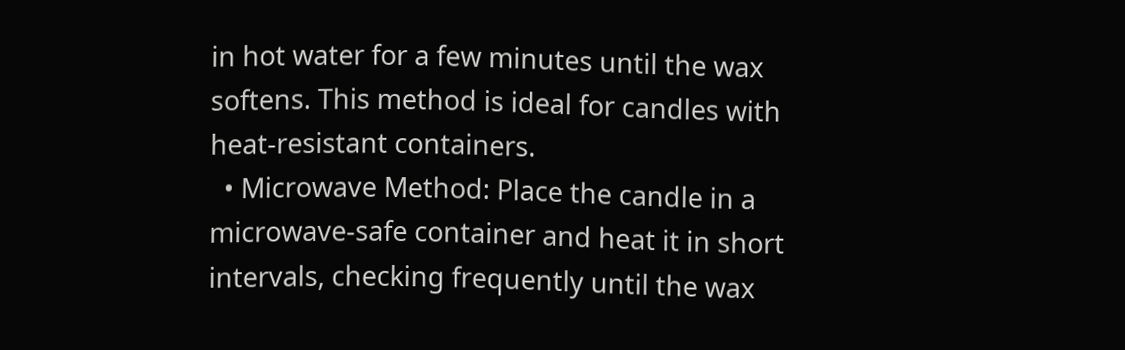in hot water for a few minutes until the wax softens. This method is ideal for candles with heat-resistant containers.
  • Microwave Method: Place the candle in a microwave-safe container and heat it in short intervals, checking frequently until the wax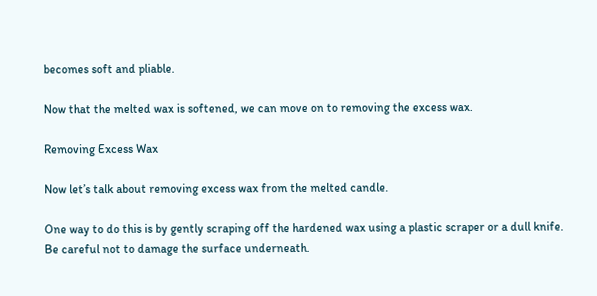becomes soft and pliable.

Now that the melted wax is softened, we can move on to removing the excess wax.

Removing Excess Wax

Now let’s talk about removing excess wax from the melted candle.

One way to do this is by gently scraping off the hardened wax using a plastic scraper or a dull knife. Be careful not to damage the surface underneath.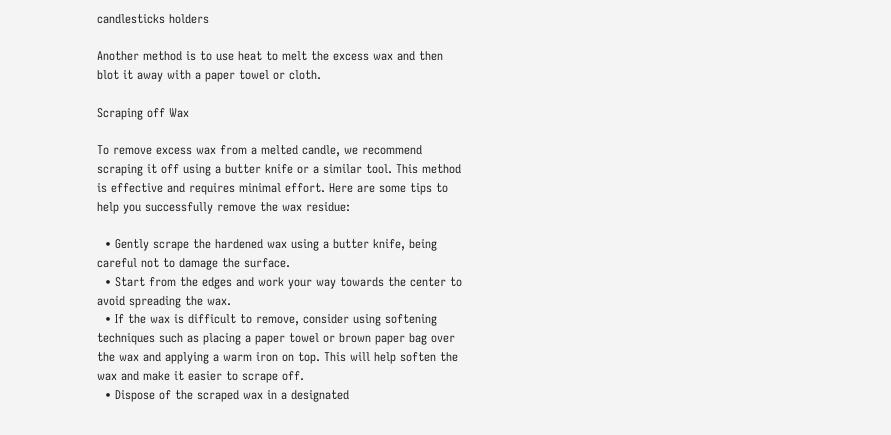candlesticks holders

Another method is to use heat to melt the excess wax and then blot it away with a paper towel or cloth.

Scraping off Wax

To remove excess wax from a melted candle, we recommend scraping it off using a butter knife or a similar tool. This method is effective and requires minimal effort. Here are some tips to help you successfully remove the wax residue:

  • Gently scrape the hardened wax using a butter knife, being careful not to damage the surface.
  • Start from the edges and work your way towards the center to avoid spreading the wax.
  • If the wax is difficult to remove, consider using softening techniques such as placing a paper towel or brown paper bag over the wax and applying a warm iron on top. This will help soften the wax and make it easier to scrape off.
  • Dispose of the scraped wax in a designated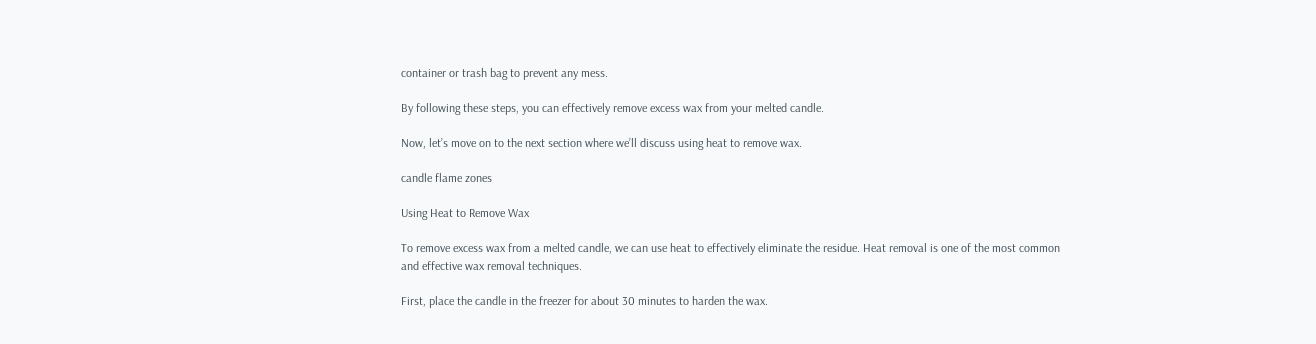container or trash bag to prevent any mess.

By following these steps, you can effectively remove excess wax from your melted candle.

Now, let’s move on to the next section where we’ll discuss using heat to remove wax.

candle flame zones

Using Heat to Remove Wax

To remove excess wax from a melted candle, we can use heat to effectively eliminate the residue. Heat removal is one of the most common and effective wax removal techniques.

First, place the candle in the freezer for about 30 minutes to harden the wax.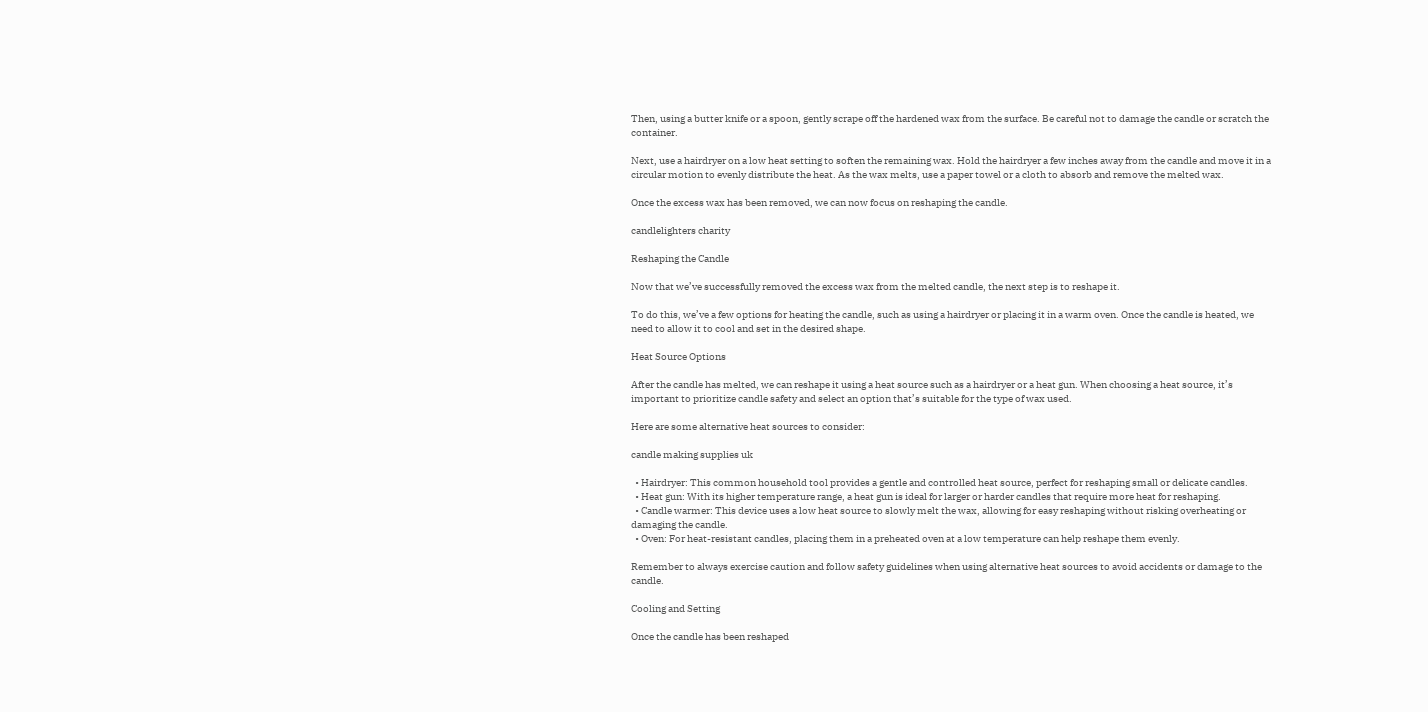Then, using a butter knife or a spoon, gently scrape off the hardened wax from the surface. Be careful not to damage the candle or scratch the container.

Next, use a hairdryer on a low heat setting to soften the remaining wax. Hold the hairdryer a few inches away from the candle and move it in a circular motion to evenly distribute the heat. As the wax melts, use a paper towel or a cloth to absorb and remove the melted wax.

Once the excess wax has been removed, we can now focus on reshaping the candle.

candlelighters charity

Reshaping the Candle

Now that we’ve successfully removed the excess wax from the melted candle, the next step is to reshape it.

To do this, we’ve a few options for heating the candle, such as using a hairdryer or placing it in a warm oven. Once the candle is heated, we need to allow it to cool and set in the desired shape.

Heat Source Options

After the candle has melted, we can reshape it using a heat source such as a hairdryer or a heat gun. When choosing a heat source, it’s important to prioritize candle safety and select an option that’s suitable for the type of wax used.

Here are some alternative heat sources to consider:

candle making supplies uk

  • Hairdryer: This common household tool provides a gentle and controlled heat source, perfect for reshaping small or delicate candles.
  • Heat gun: With its higher temperature range, a heat gun is ideal for larger or harder candles that require more heat for reshaping.
  • Candle warmer: This device uses a low heat source to slowly melt the wax, allowing for easy reshaping without risking overheating or damaging the candle.
  • Oven: For heat-resistant candles, placing them in a preheated oven at a low temperature can help reshape them evenly.

Remember to always exercise caution and follow safety guidelines when using alternative heat sources to avoid accidents or damage to the candle.

Cooling and Setting

Once the candle has been reshaped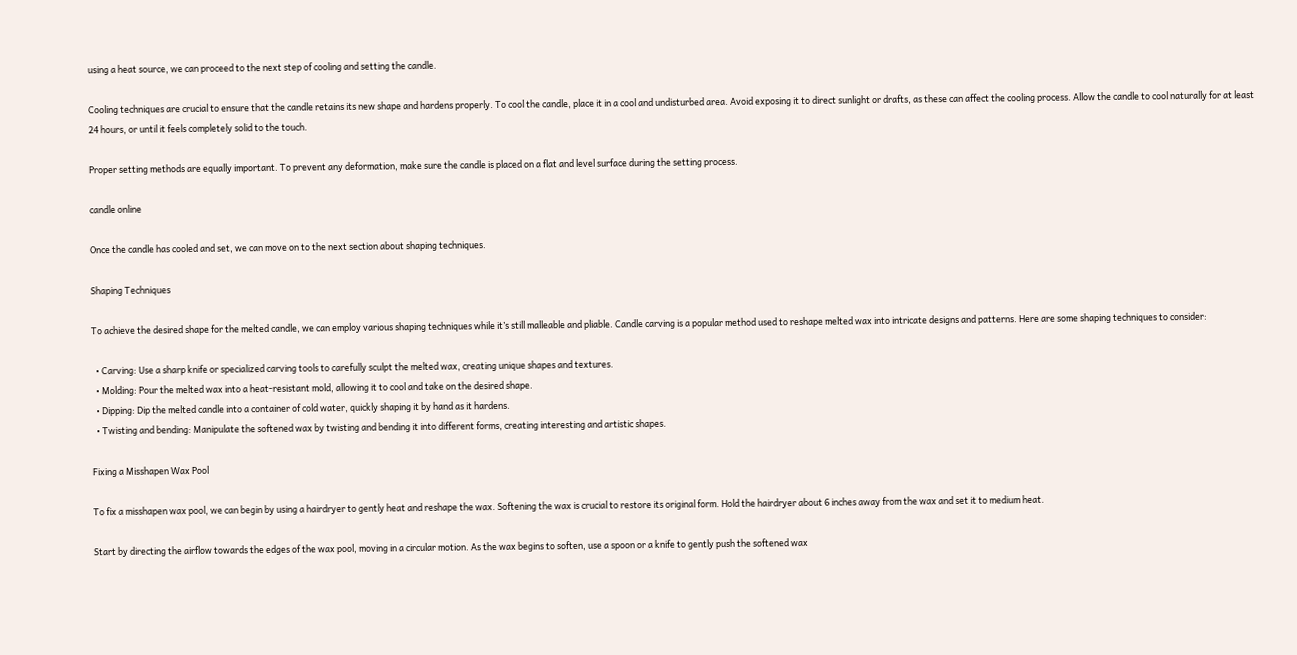using a heat source, we can proceed to the next step of cooling and setting the candle.

Cooling techniques are crucial to ensure that the candle retains its new shape and hardens properly. To cool the candle, place it in a cool and undisturbed area. Avoid exposing it to direct sunlight or drafts, as these can affect the cooling process. Allow the candle to cool naturally for at least 24 hours, or until it feels completely solid to the touch.

Proper setting methods are equally important. To prevent any deformation, make sure the candle is placed on a flat and level surface during the setting process.

candle online

Once the candle has cooled and set, we can move on to the next section about shaping techniques.

Shaping Techniques

To achieve the desired shape for the melted candle, we can employ various shaping techniques while it’s still malleable and pliable. Candle carving is a popular method used to reshape melted wax into intricate designs and patterns. Here are some shaping techniques to consider:

  • Carving: Use a sharp knife or specialized carving tools to carefully sculpt the melted wax, creating unique shapes and textures.
  • Molding: Pour the melted wax into a heat-resistant mold, allowing it to cool and take on the desired shape.
  • Dipping: Dip the melted candle into a container of cold water, quickly shaping it by hand as it hardens.
  • Twisting and bending: Manipulate the softened wax by twisting and bending it into different forms, creating interesting and artistic shapes.

Fixing a Misshapen Wax Pool

To fix a misshapen wax pool, we can begin by using a hairdryer to gently heat and reshape the wax. Softening the wax is crucial to restore its original form. Hold the hairdryer about 6 inches away from the wax and set it to medium heat.

Start by directing the airflow towards the edges of the wax pool, moving in a circular motion. As the wax begins to soften, use a spoon or a knife to gently push the softened wax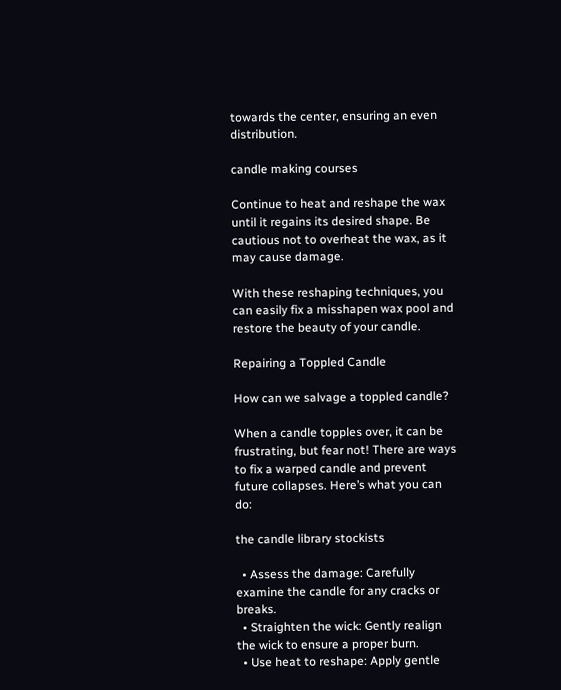towards the center, ensuring an even distribution.

candle making courses

Continue to heat and reshape the wax until it regains its desired shape. Be cautious not to overheat the wax, as it may cause damage.

With these reshaping techniques, you can easily fix a misshapen wax pool and restore the beauty of your candle.

Repairing a Toppled Candle

How can we salvage a toppled candle?

When a candle topples over, it can be frustrating, but fear not! There are ways to fix a warped candle and prevent future collapses. Here’s what you can do:

the candle library stockists

  • Assess the damage: Carefully examine the candle for any cracks or breaks.
  • Straighten the wick: Gently realign the wick to ensure a proper burn.
  • Use heat to reshape: Apply gentle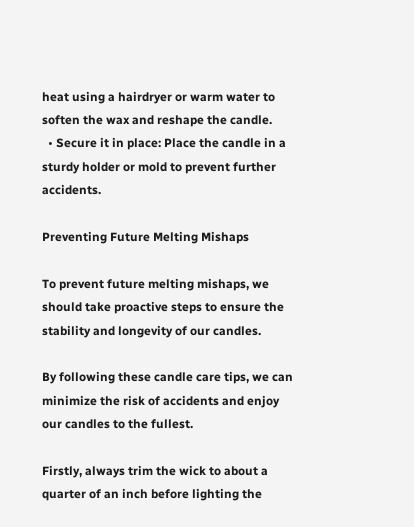heat using a hairdryer or warm water to soften the wax and reshape the candle.
  • Secure it in place: Place the candle in a sturdy holder or mold to prevent further accidents.

Preventing Future Melting Mishaps

To prevent future melting mishaps, we should take proactive steps to ensure the stability and longevity of our candles.

By following these candle care tips, we can minimize the risk of accidents and enjoy our candles to the fullest.

Firstly, always trim the wick to about a quarter of an inch before lighting the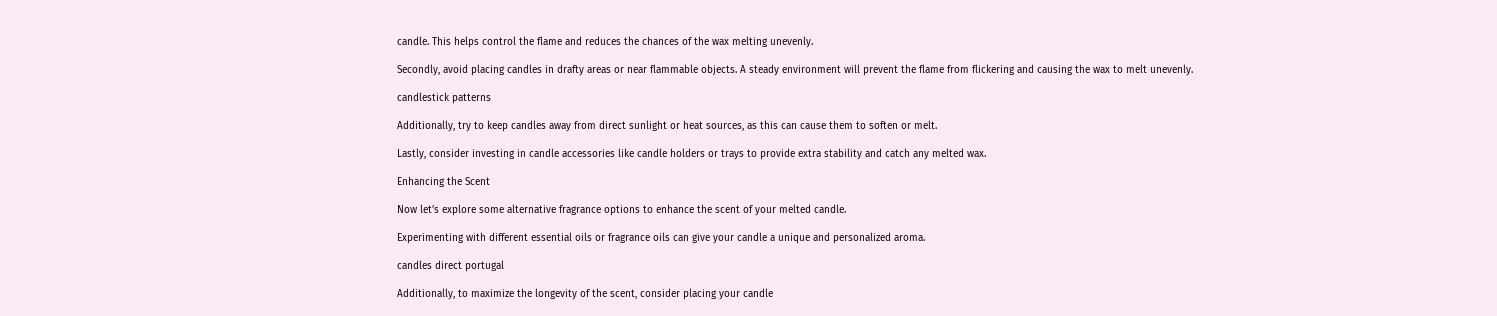candle. This helps control the flame and reduces the chances of the wax melting unevenly.

Secondly, avoid placing candles in drafty areas or near flammable objects. A steady environment will prevent the flame from flickering and causing the wax to melt unevenly.

candlestick patterns

Additionally, try to keep candles away from direct sunlight or heat sources, as this can cause them to soften or melt.

Lastly, consider investing in candle accessories like candle holders or trays to provide extra stability and catch any melted wax.

Enhancing the Scent

Now let’s explore some alternative fragrance options to enhance the scent of your melted candle.

Experimenting with different essential oils or fragrance oils can give your candle a unique and personalized aroma.

candles direct portugal

Additionally, to maximize the longevity of the scent, consider placing your candle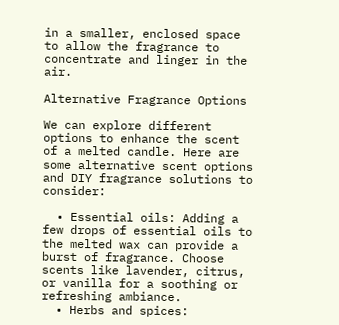in a smaller, enclosed space to allow the fragrance to concentrate and linger in the air.

Alternative Fragrance Options

We can explore different options to enhance the scent of a melted candle. Here are some alternative scent options and DIY fragrance solutions to consider:

  • Essential oils: Adding a few drops of essential oils to the melted wax can provide a burst of fragrance. Choose scents like lavender, citrus, or vanilla for a soothing or refreshing ambiance.
  • Herbs and spices: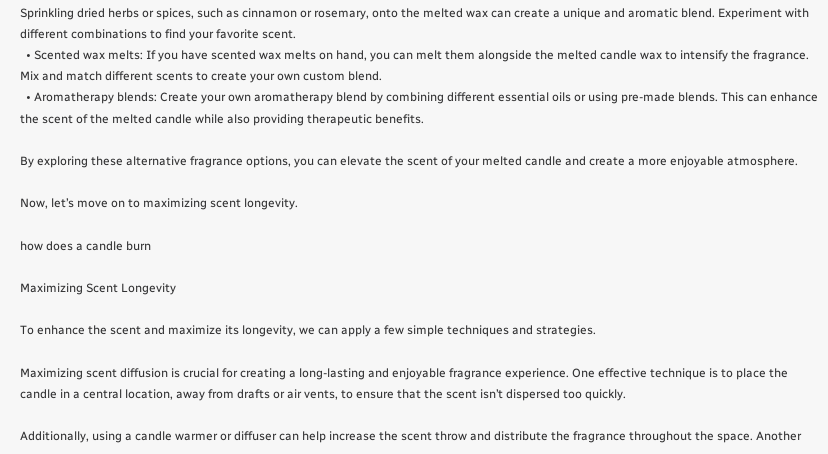Sprinkling dried herbs or spices, such as cinnamon or rosemary, onto the melted wax can create a unique and aromatic blend. Experiment with different combinations to find your favorite scent.
  • Scented wax melts: If you have scented wax melts on hand, you can melt them alongside the melted candle wax to intensify the fragrance. Mix and match different scents to create your own custom blend.
  • Aromatherapy blends: Create your own aromatherapy blend by combining different essential oils or using pre-made blends. This can enhance the scent of the melted candle while also providing therapeutic benefits.

By exploring these alternative fragrance options, you can elevate the scent of your melted candle and create a more enjoyable atmosphere.

Now, let’s move on to maximizing scent longevity.

how does a candle burn

Maximizing Scent Longevity

To enhance the scent and maximize its longevity, we can apply a few simple techniques and strategies.

Maximizing scent diffusion is crucial for creating a long-lasting and enjoyable fragrance experience. One effective technique is to place the candle in a central location, away from drafts or air vents, to ensure that the scent isn’t dispersed too quickly.

Additionally, using a candle warmer or diffuser can help increase the scent throw and distribute the fragrance throughout the space. Another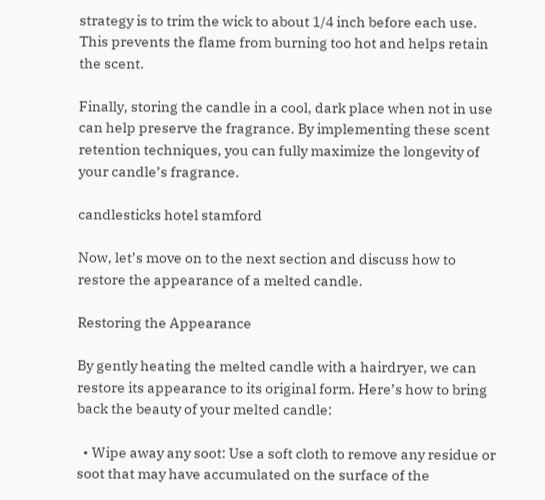strategy is to trim the wick to about 1/4 inch before each use. This prevents the flame from burning too hot and helps retain the scent.

Finally, storing the candle in a cool, dark place when not in use can help preserve the fragrance. By implementing these scent retention techniques, you can fully maximize the longevity of your candle’s fragrance.

candlesticks hotel stamford

Now, let’s move on to the next section and discuss how to restore the appearance of a melted candle.

Restoring the Appearance

By gently heating the melted candle with a hairdryer, we can restore its appearance to its original form. Here’s how to bring back the beauty of your melted candle:

  • Wipe away any soot: Use a soft cloth to remove any residue or soot that may have accumulated on the surface of the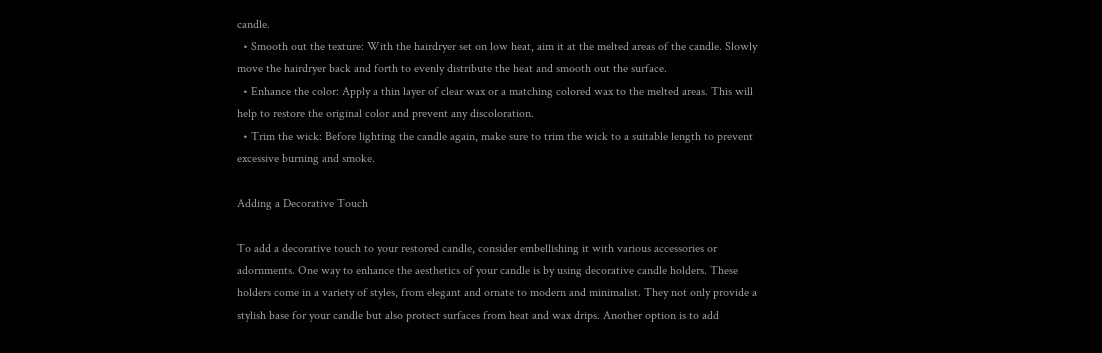candle.
  • Smooth out the texture: With the hairdryer set on low heat, aim it at the melted areas of the candle. Slowly move the hairdryer back and forth to evenly distribute the heat and smooth out the surface.
  • Enhance the color: Apply a thin layer of clear wax or a matching colored wax to the melted areas. This will help to restore the original color and prevent any discoloration.
  • Trim the wick: Before lighting the candle again, make sure to trim the wick to a suitable length to prevent excessive burning and smoke.

Adding a Decorative Touch

To add a decorative touch to your restored candle, consider embellishing it with various accessories or adornments. One way to enhance the aesthetics of your candle is by using decorative candle holders. These holders come in a variety of styles, from elegant and ornate to modern and minimalist. They not only provide a stylish base for your candle but also protect surfaces from heat and wax drips. Another option is to add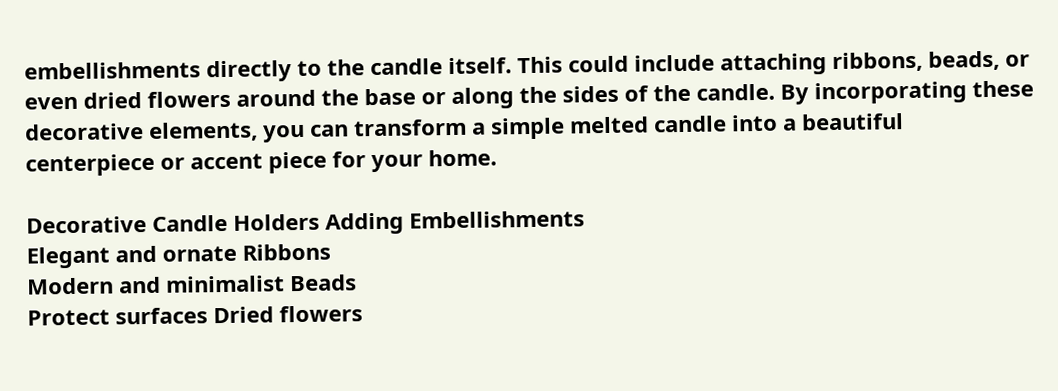embellishments directly to the candle itself. This could include attaching ribbons, beads, or even dried flowers around the base or along the sides of the candle. By incorporating these decorative elements, you can transform a simple melted candle into a beautiful centerpiece or accent piece for your home.

Decorative Candle Holders Adding Embellishments
Elegant and ornate Ribbons
Modern and minimalist Beads
Protect surfaces Dried flowers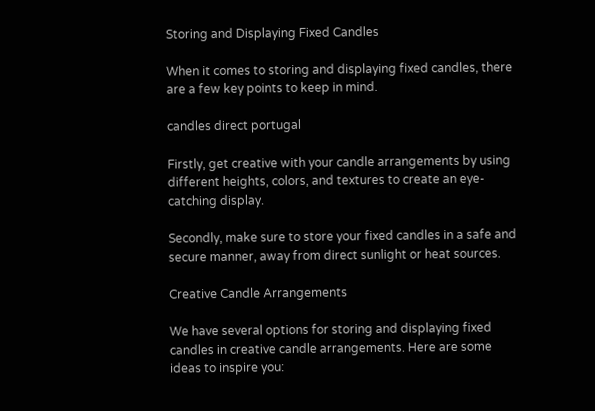Storing and Displaying Fixed Candles

When it comes to storing and displaying fixed candles, there are a few key points to keep in mind.

candles direct portugal

Firstly, get creative with your candle arrangements by using different heights, colors, and textures to create an eye-catching display.

Secondly, make sure to store your fixed candles in a safe and secure manner, away from direct sunlight or heat sources.

Creative Candle Arrangements

We have several options for storing and displaying fixed candles in creative candle arrangements. Here are some ideas to inspire you: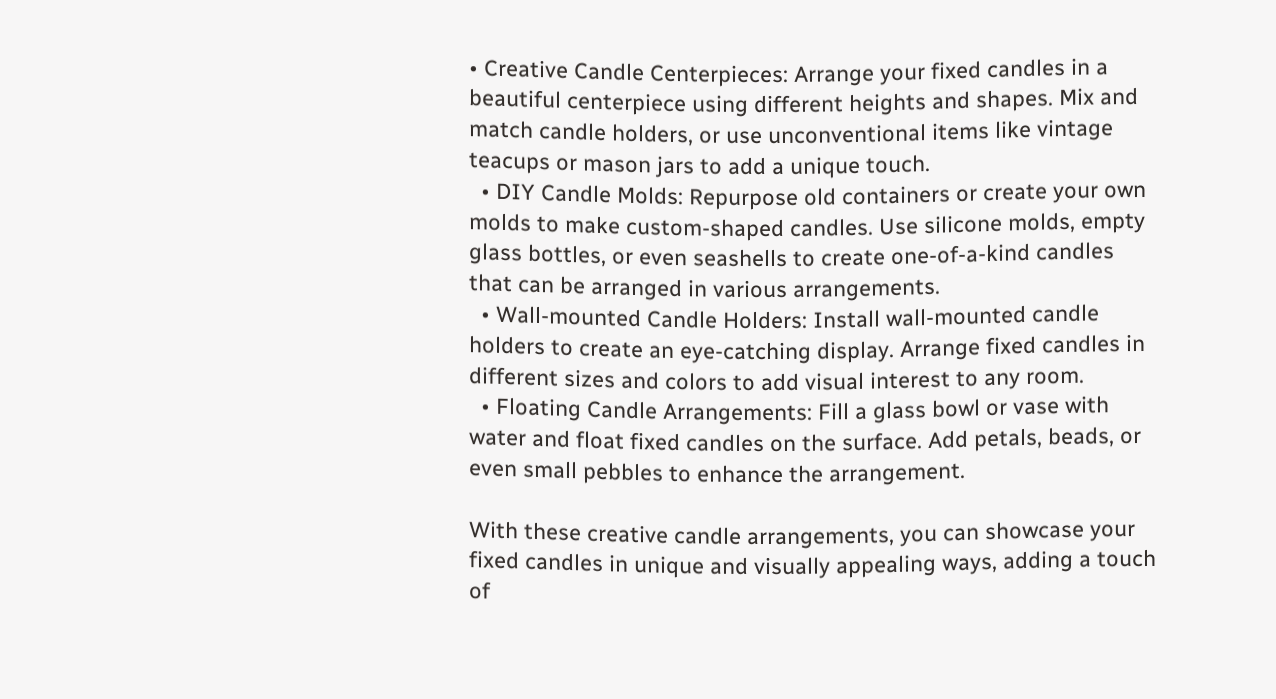• Creative Candle Centerpieces: Arrange your fixed candles in a beautiful centerpiece using different heights and shapes. Mix and match candle holders, or use unconventional items like vintage teacups or mason jars to add a unique touch.
  • DIY Candle Molds: Repurpose old containers or create your own molds to make custom-shaped candles. Use silicone molds, empty glass bottles, or even seashells to create one-of-a-kind candles that can be arranged in various arrangements.
  • Wall-mounted Candle Holders: Install wall-mounted candle holders to create an eye-catching display. Arrange fixed candles in different sizes and colors to add visual interest to any room.
  • Floating Candle Arrangements: Fill a glass bowl or vase with water and float fixed candles on the surface. Add petals, beads, or even small pebbles to enhance the arrangement.

With these creative candle arrangements, you can showcase your fixed candles in unique and visually appealing ways, adding a touch of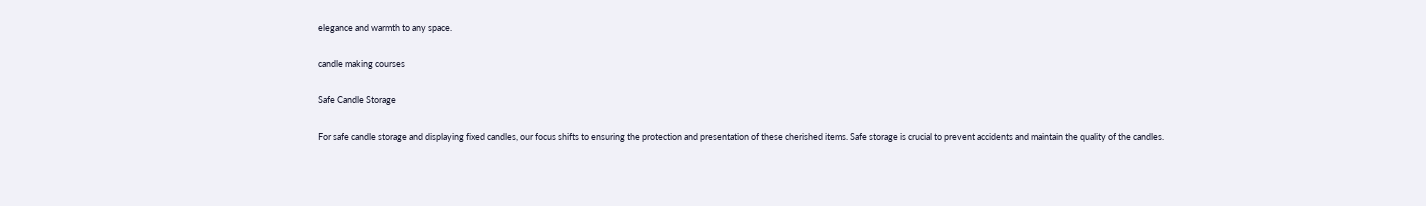elegance and warmth to any space.

candle making courses

Safe Candle Storage

For safe candle storage and displaying fixed candles, our focus shifts to ensuring the protection and presentation of these cherished items. Safe storage is crucial to prevent accidents and maintain the quality of the candles.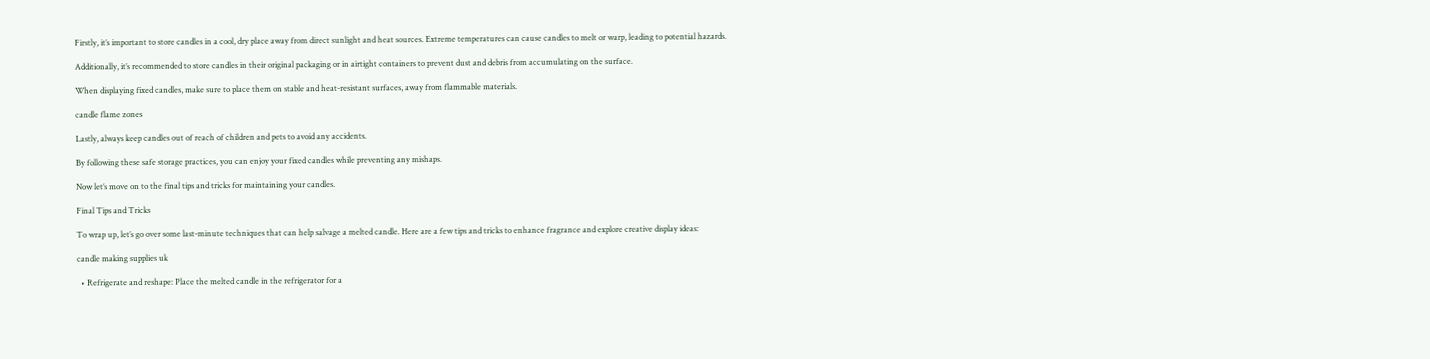Firstly, it’s important to store candles in a cool, dry place away from direct sunlight and heat sources. Extreme temperatures can cause candles to melt or warp, leading to potential hazards.

Additionally, it’s recommended to store candles in their original packaging or in airtight containers to prevent dust and debris from accumulating on the surface.

When displaying fixed candles, make sure to place them on stable and heat-resistant surfaces, away from flammable materials.

candle flame zones

Lastly, always keep candles out of reach of children and pets to avoid any accidents.

By following these safe storage practices, you can enjoy your fixed candles while preventing any mishaps.

Now let’s move on to the final tips and tricks for maintaining your candles.

Final Tips and Tricks

To wrap up, let’s go over some last-minute techniques that can help salvage a melted candle. Here are a few tips and tricks to enhance fragrance and explore creative display ideas:

candle making supplies uk

  • Refrigerate and reshape: Place the melted candle in the refrigerator for a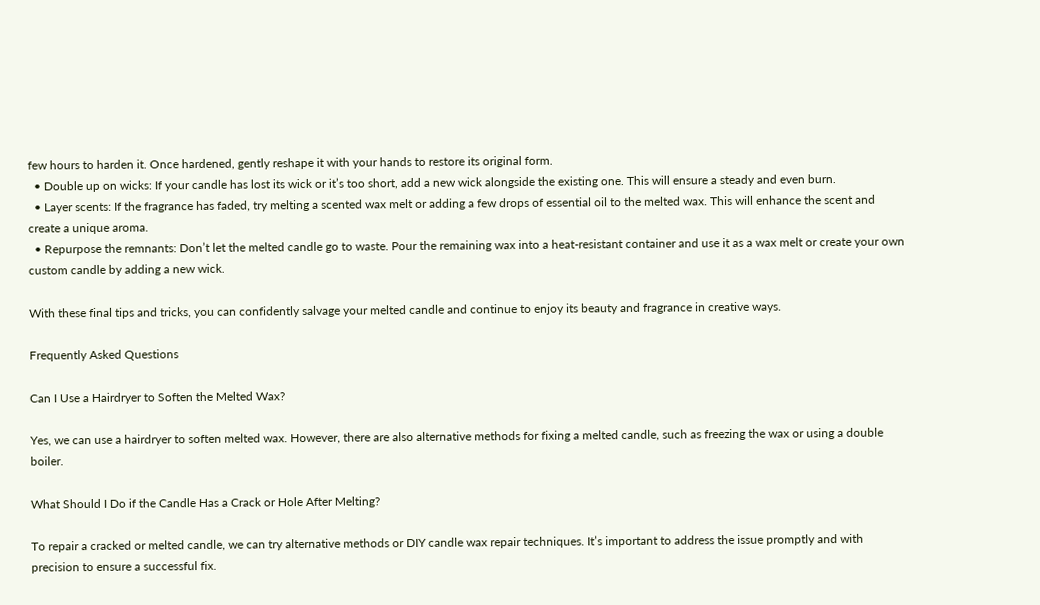few hours to harden it. Once hardened, gently reshape it with your hands to restore its original form.
  • Double up on wicks: If your candle has lost its wick or it’s too short, add a new wick alongside the existing one. This will ensure a steady and even burn.
  • Layer scents: If the fragrance has faded, try melting a scented wax melt or adding a few drops of essential oil to the melted wax. This will enhance the scent and create a unique aroma.
  • Repurpose the remnants: Don’t let the melted candle go to waste. Pour the remaining wax into a heat-resistant container and use it as a wax melt or create your own custom candle by adding a new wick.

With these final tips and tricks, you can confidently salvage your melted candle and continue to enjoy its beauty and fragrance in creative ways.

Frequently Asked Questions

Can I Use a Hairdryer to Soften the Melted Wax?

Yes, we can use a hairdryer to soften melted wax. However, there are also alternative methods for fixing a melted candle, such as freezing the wax or using a double boiler.

What Should I Do if the Candle Has a Crack or Hole After Melting?

To repair a cracked or melted candle, we can try alternative methods or DIY candle wax repair techniques. It’s important to address the issue promptly and with precision to ensure a successful fix.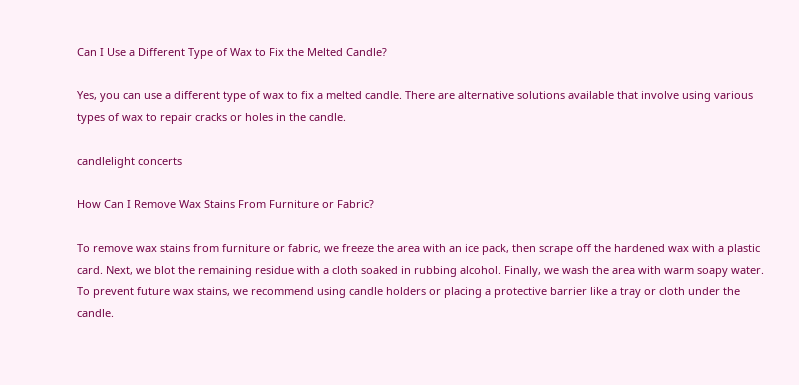Can I Use a Different Type of Wax to Fix the Melted Candle?

Yes, you can use a different type of wax to fix a melted candle. There are alternative solutions available that involve using various types of wax to repair cracks or holes in the candle.

candlelight concerts

How Can I Remove Wax Stains From Furniture or Fabric?

To remove wax stains from furniture or fabric, we freeze the area with an ice pack, then scrape off the hardened wax with a plastic card. Next, we blot the remaining residue with a cloth soaked in rubbing alcohol. Finally, we wash the area with warm soapy water. To prevent future wax stains, we recommend using candle holders or placing a protective barrier like a tray or cloth under the candle.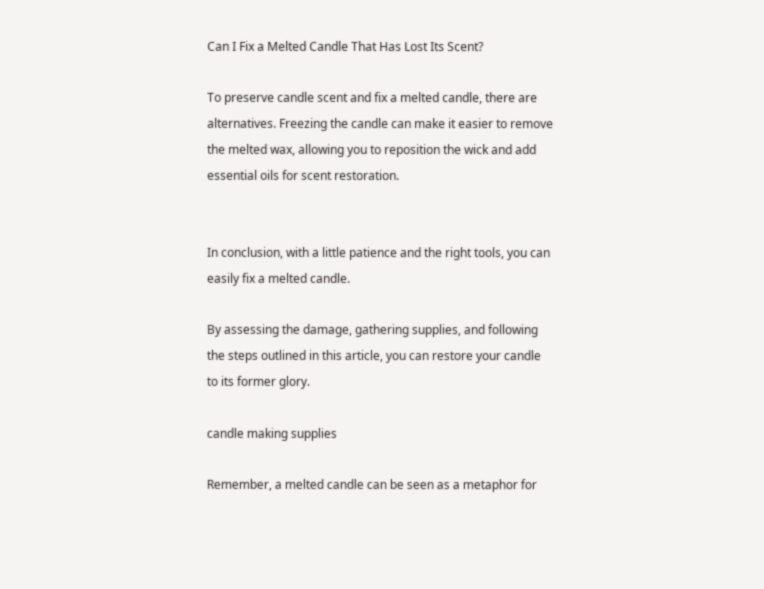Can I Fix a Melted Candle That Has Lost Its Scent?

To preserve candle scent and fix a melted candle, there are alternatives. Freezing the candle can make it easier to remove the melted wax, allowing you to reposition the wick and add essential oils for scent restoration.


In conclusion, with a little patience and the right tools, you can easily fix a melted candle.

By assessing the damage, gathering supplies, and following the steps outlined in this article, you can restore your candle to its former glory.

candle making supplies

Remember, a melted candle can be seen as a metaphor for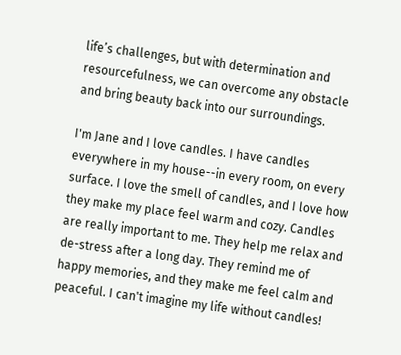life’s challenges, but with determination and resourcefulness, we can overcome any obstacle and bring beauty back into our surroundings.

I'm Jane and I love candles. I have candles everywhere in my house--in every room, on every surface. I love the smell of candles, and I love how they make my place feel warm and cozy. Candles are really important to me. They help me relax and de-stress after a long day. They remind me of happy memories, and they make me feel calm and peaceful. I can't imagine my life without candles!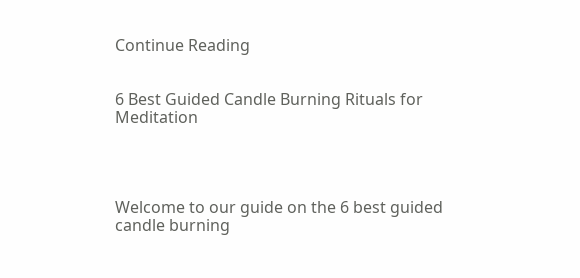Continue Reading


6 Best Guided Candle Burning Rituals for Meditation




Welcome to our guide on the 6 best guided candle burning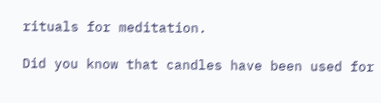rituals for meditation.

Did you know that candles have been used for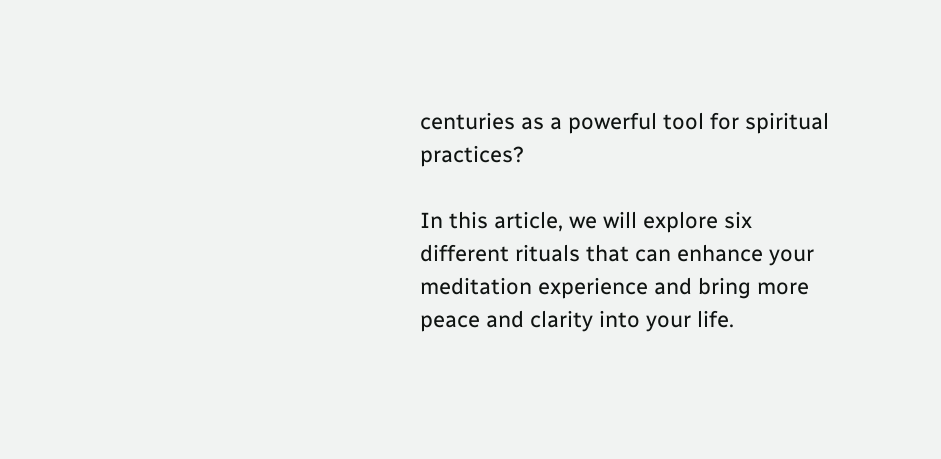centuries as a powerful tool for spiritual practices?

In this article, we will explore six different rituals that can enhance your meditation experience and bring more peace and clarity into your life.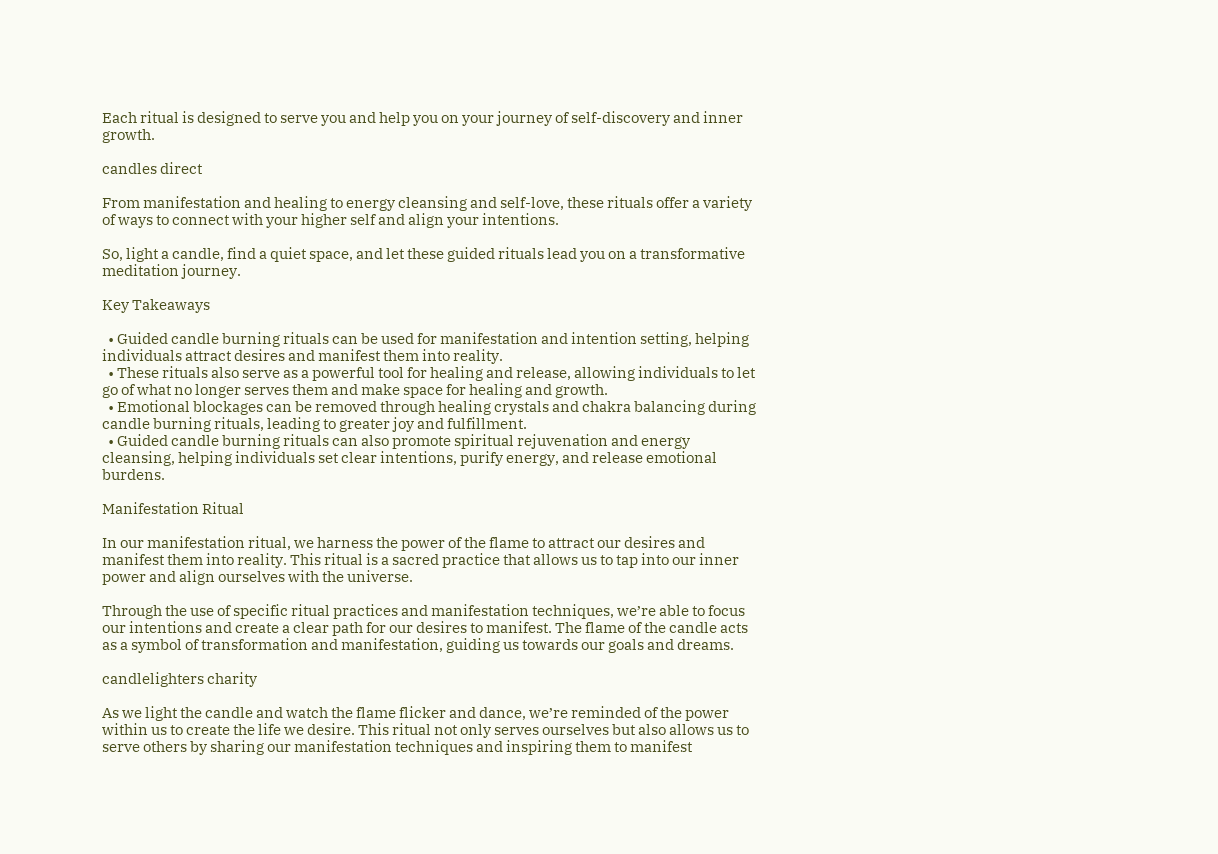Each ritual is designed to serve you and help you on your journey of self-discovery and inner growth.

candles direct

From manifestation and healing to energy cleansing and self-love, these rituals offer a variety of ways to connect with your higher self and align your intentions.

So, light a candle, find a quiet space, and let these guided rituals lead you on a transformative meditation journey.

Key Takeaways

  • Guided candle burning rituals can be used for manifestation and intention setting, helping individuals attract desires and manifest them into reality.
  • These rituals also serve as a powerful tool for healing and release, allowing individuals to let go of what no longer serves them and make space for healing and growth.
  • Emotional blockages can be removed through healing crystals and chakra balancing during candle burning rituals, leading to greater joy and fulfillment.
  • Guided candle burning rituals can also promote spiritual rejuvenation and energy cleansing, helping individuals set clear intentions, purify energy, and release emotional burdens.

Manifestation Ritual

In our manifestation ritual, we harness the power of the flame to attract our desires and manifest them into reality. This ritual is a sacred practice that allows us to tap into our inner power and align ourselves with the universe.

Through the use of specific ritual practices and manifestation techniques, we’re able to focus our intentions and create a clear path for our desires to manifest. The flame of the candle acts as a symbol of transformation and manifestation, guiding us towards our goals and dreams.

candlelighters charity

As we light the candle and watch the flame flicker and dance, we’re reminded of the power within us to create the life we desire. This ritual not only serves ourselves but also allows us to serve others by sharing our manifestation techniques and inspiring them to manifest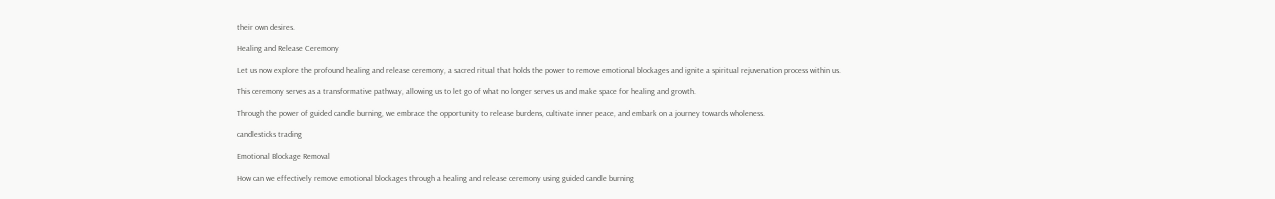their own desires.

Healing and Release Ceremony

Let us now explore the profound healing and release ceremony, a sacred ritual that holds the power to remove emotional blockages and ignite a spiritual rejuvenation process within us.

This ceremony serves as a transformative pathway, allowing us to let go of what no longer serves us and make space for healing and growth.

Through the power of guided candle burning, we embrace the opportunity to release burdens, cultivate inner peace, and embark on a journey towards wholeness.

candlesticks trading

Emotional Blockage Removal

How can we effectively remove emotional blockages through a healing and release ceremony using guided candle burning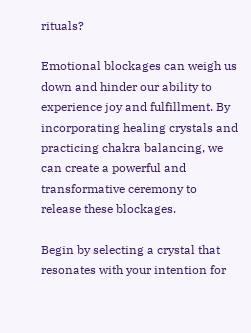rituals?

Emotional blockages can weigh us down and hinder our ability to experience joy and fulfillment. By incorporating healing crystals and practicing chakra balancing, we can create a powerful and transformative ceremony to release these blockages.

Begin by selecting a crystal that resonates with your intention for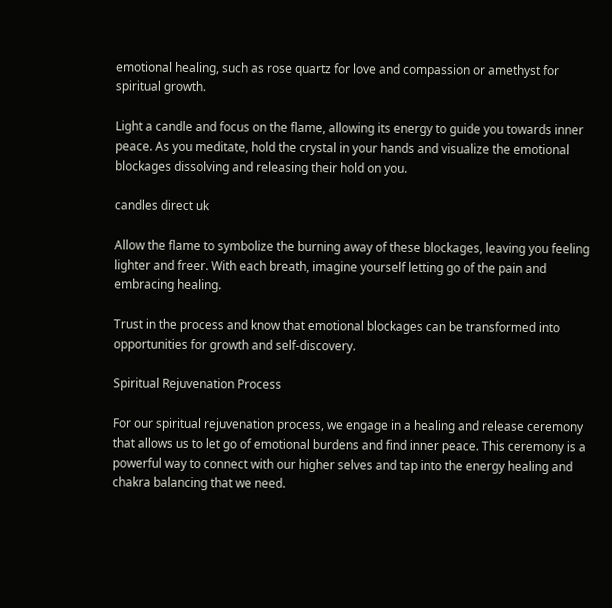emotional healing, such as rose quartz for love and compassion or amethyst for spiritual growth.

Light a candle and focus on the flame, allowing its energy to guide you towards inner peace. As you meditate, hold the crystal in your hands and visualize the emotional blockages dissolving and releasing their hold on you.

candles direct uk

Allow the flame to symbolize the burning away of these blockages, leaving you feeling lighter and freer. With each breath, imagine yourself letting go of the pain and embracing healing.

Trust in the process and know that emotional blockages can be transformed into opportunities for growth and self-discovery.

Spiritual Rejuvenation Process

For our spiritual rejuvenation process, we engage in a healing and release ceremony that allows us to let go of emotional burdens and find inner peace. This ceremony is a powerful way to connect with our higher selves and tap into the energy healing and chakra balancing that we need.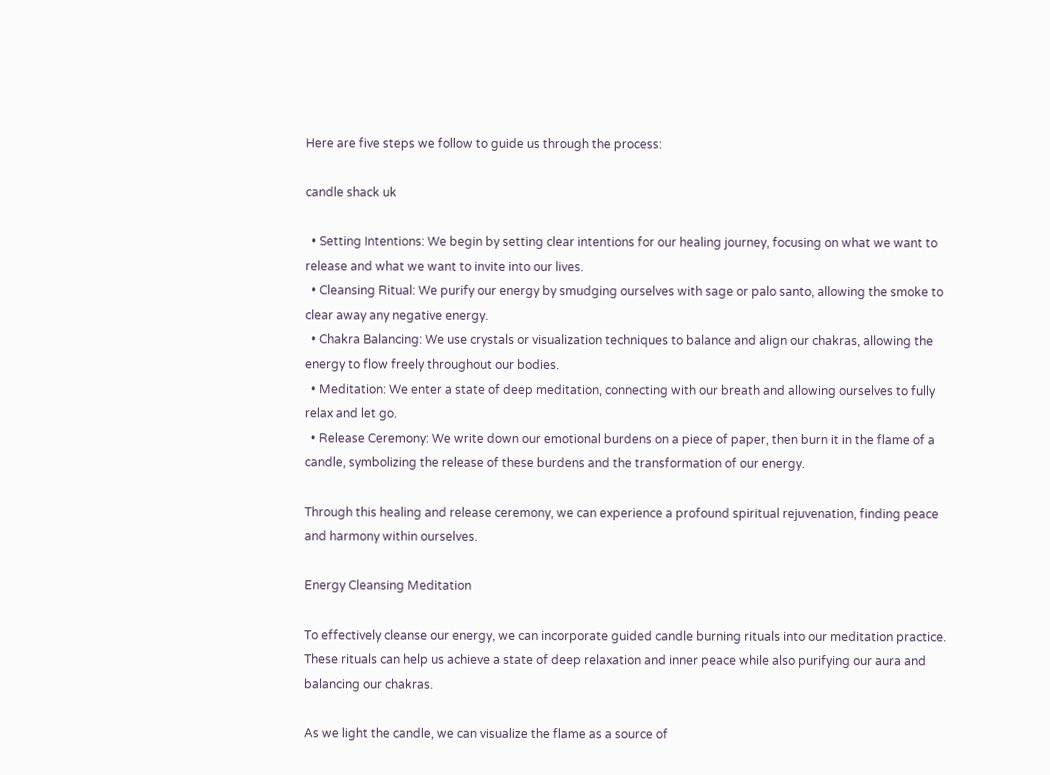Here are five steps we follow to guide us through the process:

candle shack uk

  • Setting Intentions: We begin by setting clear intentions for our healing journey, focusing on what we want to release and what we want to invite into our lives.
  • Cleansing Ritual: We purify our energy by smudging ourselves with sage or palo santo, allowing the smoke to clear away any negative energy.
  • Chakra Balancing: We use crystals or visualization techniques to balance and align our chakras, allowing the energy to flow freely throughout our bodies.
  • Meditation: We enter a state of deep meditation, connecting with our breath and allowing ourselves to fully relax and let go.
  • Release Ceremony: We write down our emotional burdens on a piece of paper, then burn it in the flame of a candle, symbolizing the release of these burdens and the transformation of our energy.

Through this healing and release ceremony, we can experience a profound spiritual rejuvenation, finding peace and harmony within ourselves.

Energy Cleansing Meditation

To effectively cleanse our energy, we can incorporate guided candle burning rituals into our meditation practice. These rituals can help us achieve a state of deep relaxation and inner peace while also purifying our aura and balancing our chakras.

As we light the candle, we can visualize the flame as a source of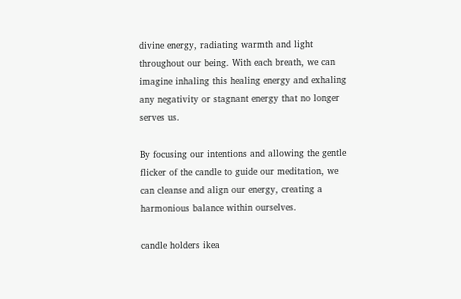divine energy, radiating warmth and light throughout our being. With each breath, we can imagine inhaling this healing energy and exhaling any negativity or stagnant energy that no longer serves us.

By focusing our intentions and allowing the gentle flicker of the candle to guide our meditation, we can cleanse and align our energy, creating a harmonious balance within ourselves.

candle holders ikea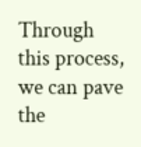Through this process, we can pave the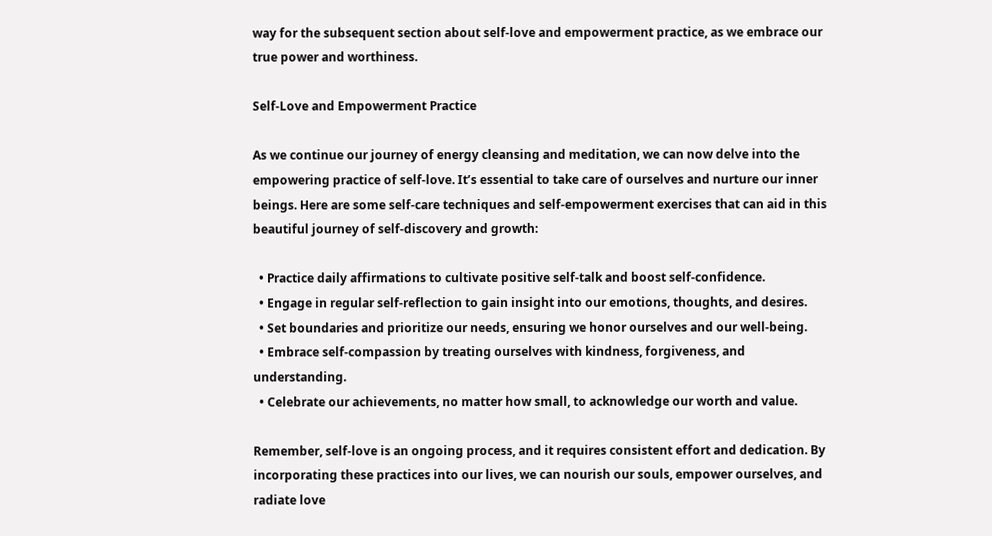way for the subsequent section about self-love and empowerment practice, as we embrace our true power and worthiness.

Self-Love and Empowerment Practice

As we continue our journey of energy cleansing and meditation, we can now delve into the empowering practice of self-love. It’s essential to take care of ourselves and nurture our inner beings. Here are some self-care techniques and self-empowerment exercises that can aid in this beautiful journey of self-discovery and growth:

  • Practice daily affirmations to cultivate positive self-talk and boost self-confidence.
  • Engage in regular self-reflection to gain insight into our emotions, thoughts, and desires.
  • Set boundaries and prioritize our needs, ensuring we honor ourselves and our well-being.
  • Embrace self-compassion by treating ourselves with kindness, forgiveness, and understanding.
  • Celebrate our achievements, no matter how small, to acknowledge our worth and value.

Remember, self-love is an ongoing process, and it requires consistent effort and dedication. By incorporating these practices into our lives, we can nourish our souls, empower ourselves, and radiate love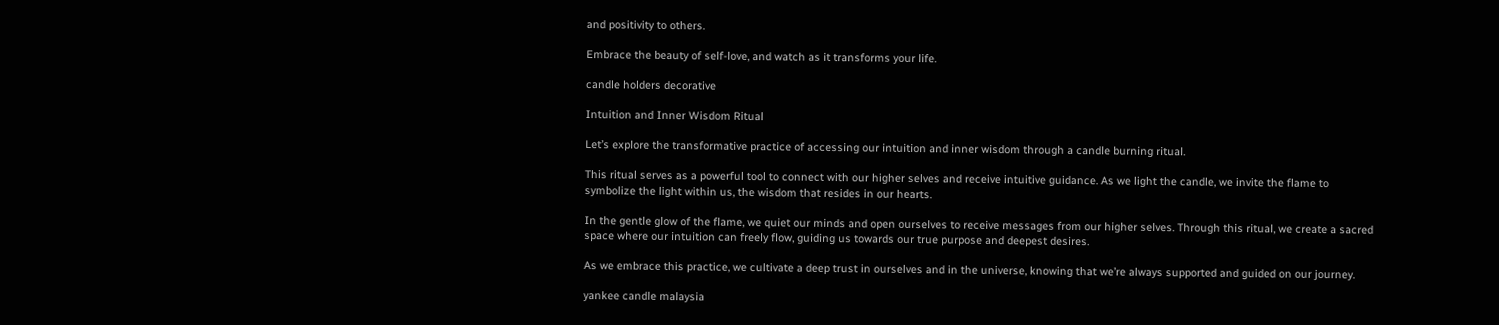and positivity to others.

Embrace the beauty of self-love, and watch as it transforms your life.

candle holders decorative

Intuition and Inner Wisdom Ritual

Let’s explore the transformative practice of accessing our intuition and inner wisdom through a candle burning ritual.

This ritual serves as a powerful tool to connect with our higher selves and receive intuitive guidance. As we light the candle, we invite the flame to symbolize the light within us, the wisdom that resides in our hearts.

In the gentle glow of the flame, we quiet our minds and open ourselves to receive messages from our higher selves. Through this ritual, we create a sacred space where our intuition can freely flow, guiding us towards our true purpose and deepest desires.

As we embrace this practice, we cultivate a deep trust in ourselves and in the universe, knowing that we’re always supported and guided on our journey.

yankee candle malaysia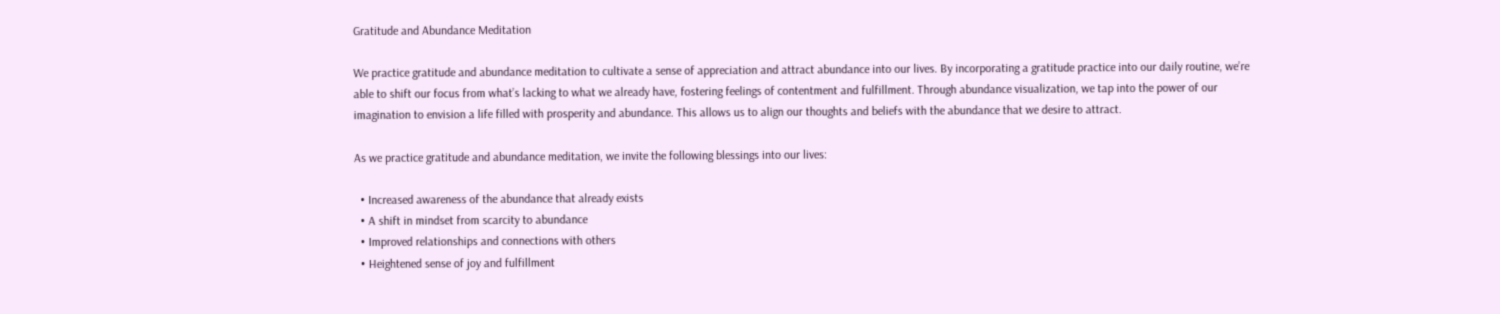Gratitude and Abundance Meditation

We practice gratitude and abundance meditation to cultivate a sense of appreciation and attract abundance into our lives. By incorporating a gratitude practice into our daily routine, we’re able to shift our focus from what’s lacking to what we already have, fostering feelings of contentment and fulfillment. Through abundance visualization, we tap into the power of our imagination to envision a life filled with prosperity and abundance. This allows us to align our thoughts and beliefs with the abundance that we desire to attract.

As we practice gratitude and abundance meditation, we invite the following blessings into our lives:

  • Increased awareness of the abundance that already exists
  • A shift in mindset from scarcity to abundance
  • Improved relationships and connections with others
  • Heightened sense of joy and fulfillment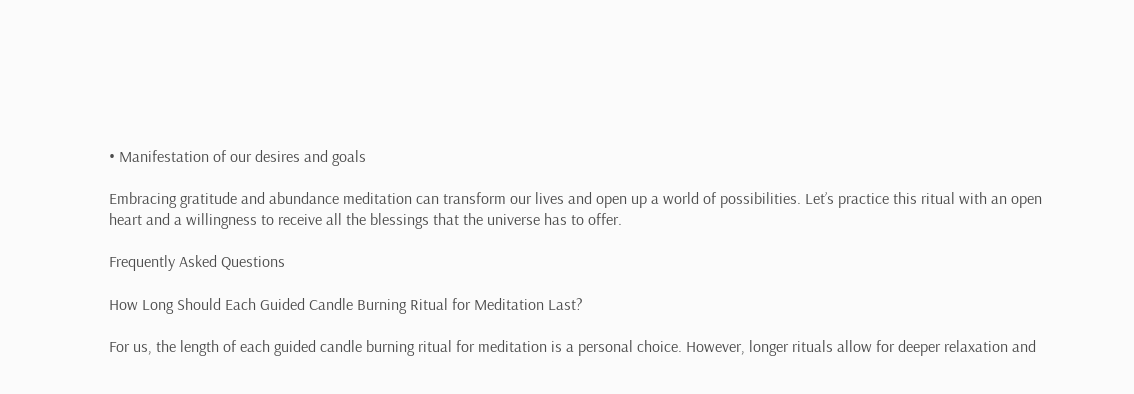• Manifestation of our desires and goals

Embracing gratitude and abundance meditation can transform our lives and open up a world of possibilities. Let’s practice this ritual with an open heart and a willingness to receive all the blessings that the universe has to offer.

Frequently Asked Questions

How Long Should Each Guided Candle Burning Ritual for Meditation Last?

For us, the length of each guided candle burning ritual for meditation is a personal choice. However, longer rituals allow for deeper relaxation and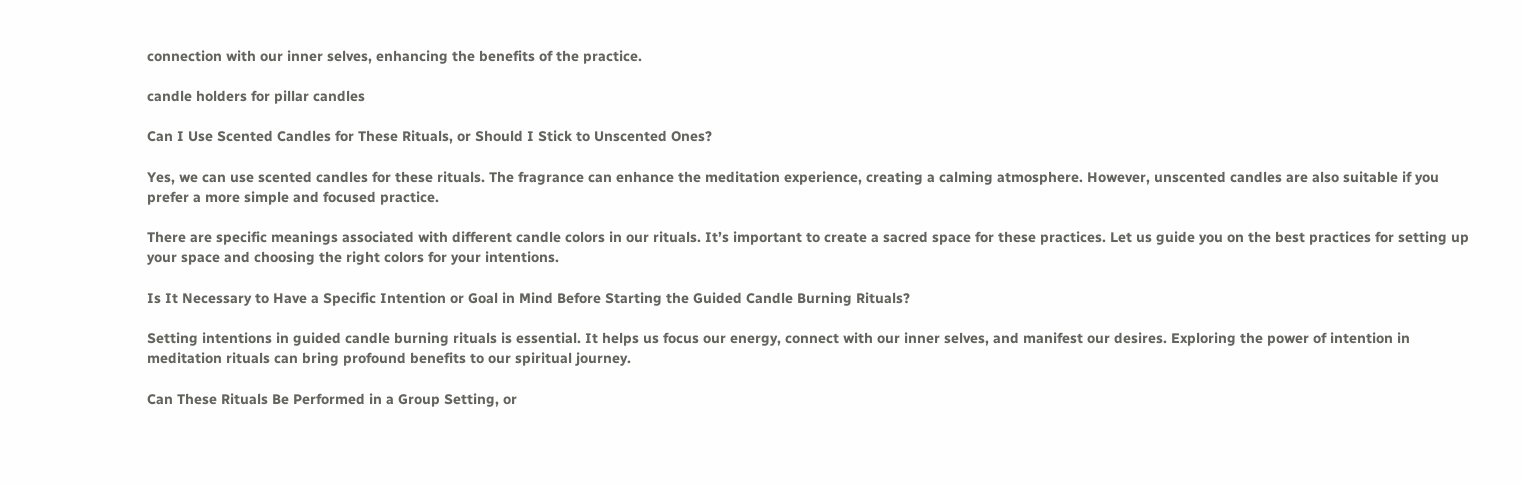connection with our inner selves, enhancing the benefits of the practice.

candle holders for pillar candles

Can I Use Scented Candles for These Rituals, or Should I Stick to Unscented Ones?

Yes, we can use scented candles for these rituals. The fragrance can enhance the meditation experience, creating a calming atmosphere. However, unscented candles are also suitable if you prefer a more simple and focused practice.

There are specific meanings associated with different candle colors in our rituals. It’s important to create a sacred space for these practices. Let us guide you on the best practices for setting up your space and choosing the right colors for your intentions.

Is It Necessary to Have a Specific Intention or Goal in Mind Before Starting the Guided Candle Burning Rituals?

Setting intentions in guided candle burning rituals is essential. It helps us focus our energy, connect with our inner selves, and manifest our desires. Exploring the power of intention in meditation rituals can bring profound benefits to our spiritual journey.

Can These Rituals Be Performed in a Group Setting, or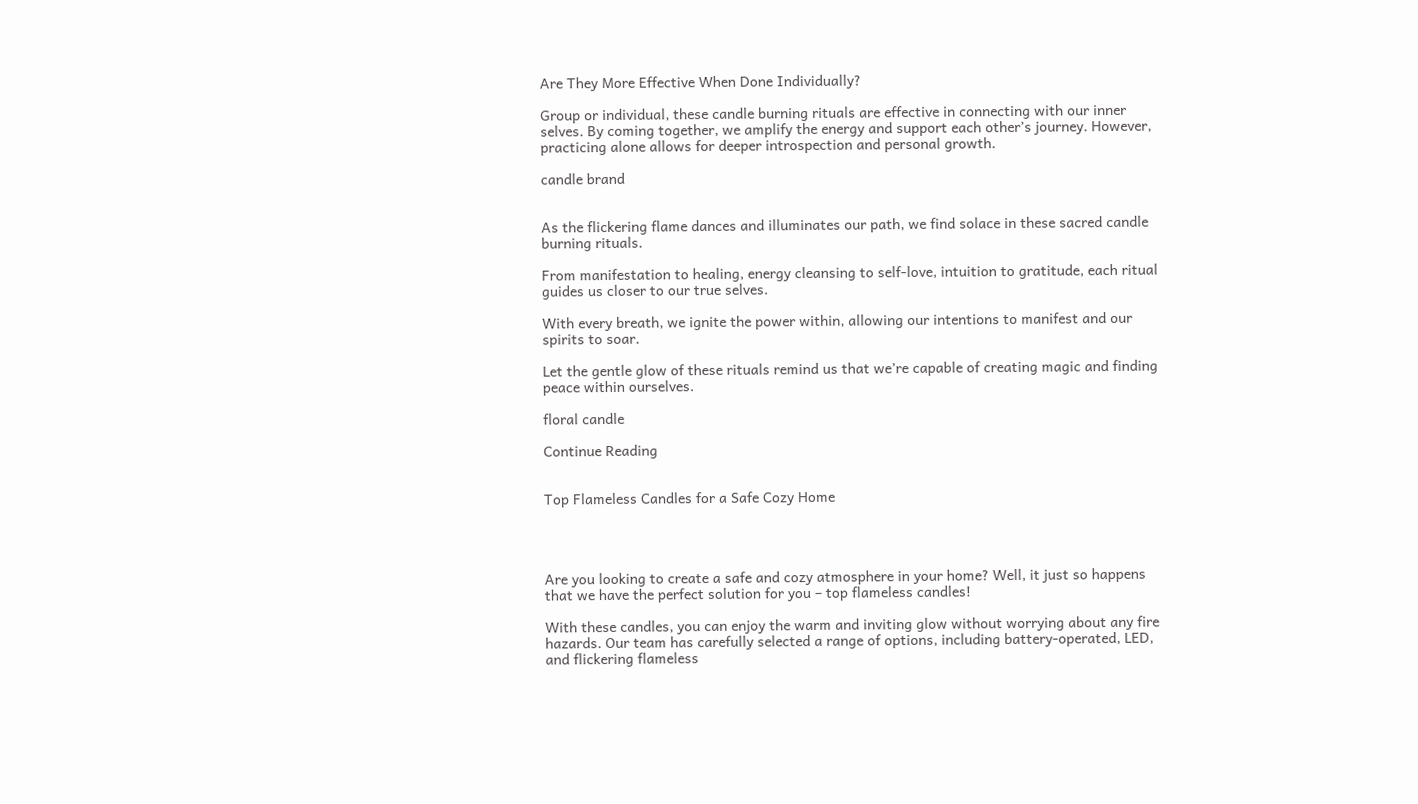Are They More Effective When Done Individually?

Group or individual, these candle burning rituals are effective in connecting with our inner selves. By coming together, we amplify the energy and support each other’s journey. However, practicing alone allows for deeper introspection and personal growth.

candle brand


As the flickering flame dances and illuminates our path, we find solace in these sacred candle burning rituals.

From manifestation to healing, energy cleansing to self-love, intuition to gratitude, each ritual guides us closer to our true selves.

With every breath, we ignite the power within, allowing our intentions to manifest and our spirits to soar.

Let the gentle glow of these rituals remind us that we’re capable of creating magic and finding peace within ourselves.

floral candle

Continue Reading


Top Flameless Candles for a Safe Cozy Home




Are you looking to create a safe and cozy atmosphere in your home? Well, it just so happens that we have the perfect solution for you – top flameless candles!

With these candles, you can enjoy the warm and inviting glow without worrying about any fire hazards. Our team has carefully selected a range of options, including battery-operated, LED, and flickering flameless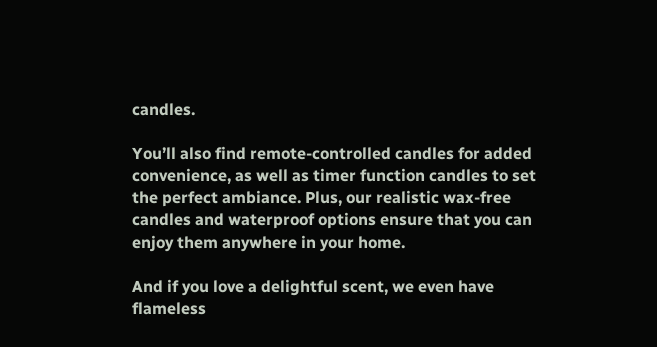candles.

You’ll also find remote-controlled candles for added convenience, as well as timer function candles to set the perfect ambiance. Plus, our realistic wax-free candles and waterproof options ensure that you can enjoy them anywhere in your home.

And if you love a delightful scent, we even have flameless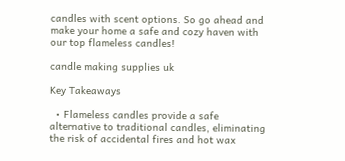candles with scent options. So go ahead and make your home a safe and cozy haven with our top flameless candles!

candle making supplies uk

Key Takeaways

  • Flameless candles provide a safe alternative to traditional candles, eliminating the risk of accidental fires and hot wax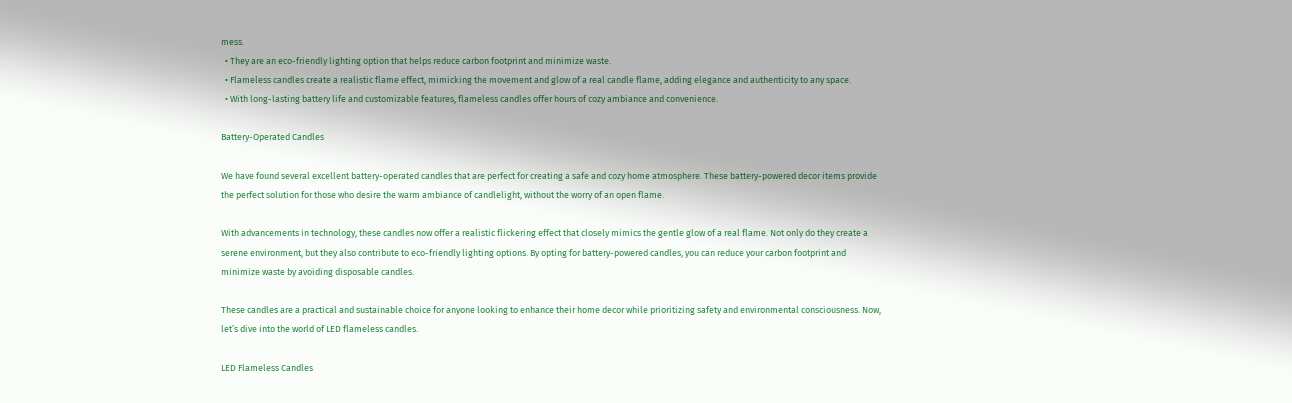mess.
  • They are an eco-friendly lighting option that helps reduce carbon footprint and minimize waste.
  • Flameless candles create a realistic flame effect, mimicking the movement and glow of a real candle flame, adding elegance and authenticity to any space.
  • With long-lasting battery life and customizable features, flameless candles offer hours of cozy ambiance and convenience.

Battery-Operated Candles

We have found several excellent battery-operated candles that are perfect for creating a safe and cozy home atmosphere. These battery-powered decor items provide the perfect solution for those who desire the warm ambiance of candlelight, without the worry of an open flame.

With advancements in technology, these candles now offer a realistic flickering effect that closely mimics the gentle glow of a real flame. Not only do they create a serene environment, but they also contribute to eco-friendly lighting options. By opting for battery-powered candles, you can reduce your carbon footprint and minimize waste by avoiding disposable candles.

These candles are a practical and sustainable choice for anyone looking to enhance their home decor while prioritizing safety and environmental consciousness. Now, let’s dive into the world of LED flameless candles.

LED Flameless Candles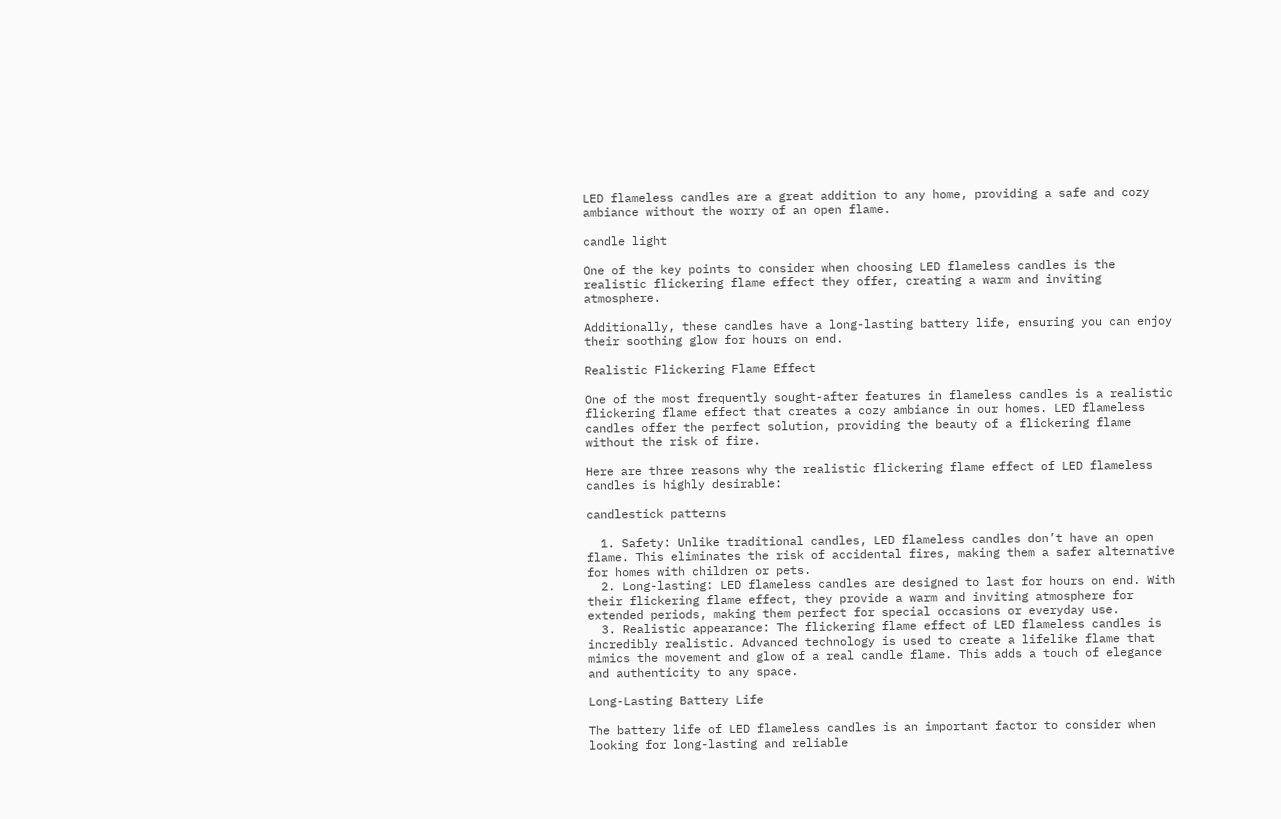LED flameless candles are a great addition to any home, providing a safe and cozy ambiance without the worry of an open flame.

candle light

One of the key points to consider when choosing LED flameless candles is the realistic flickering flame effect they offer, creating a warm and inviting atmosphere.

Additionally, these candles have a long-lasting battery life, ensuring you can enjoy their soothing glow for hours on end.

Realistic Flickering Flame Effect

One of the most frequently sought-after features in flameless candles is a realistic flickering flame effect that creates a cozy ambiance in our homes. LED flameless candles offer the perfect solution, providing the beauty of a flickering flame without the risk of fire.

Here are three reasons why the realistic flickering flame effect of LED flameless candles is highly desirable:

candlestick patterns

  1. Safety: Unlike traditional candles, LED flameless candles don’t have an open flame. This eliminates the risk of accidental fires, making them a safer alternative for homes with children or pets.
  2. Long-lasting: LED flameless candles are designed to last for hours on end. With their flickering flame effect, they provide a warm and inviting atmosphere for extended periods, making them perfect for special occasions or everyday use.
  3. Realistic appearance: The flickering flame effect of LED flameless candles is incredibly realistic. Advanced technology is used to create a lifelike flame that mimics the movement and glow of a real candle flame. This adds a touch of elegance and authenticity to any space.

Long-Lasting Battery Life

The battery life of LED flameless candles is an important factor to consider when looking for long-lasting and reliable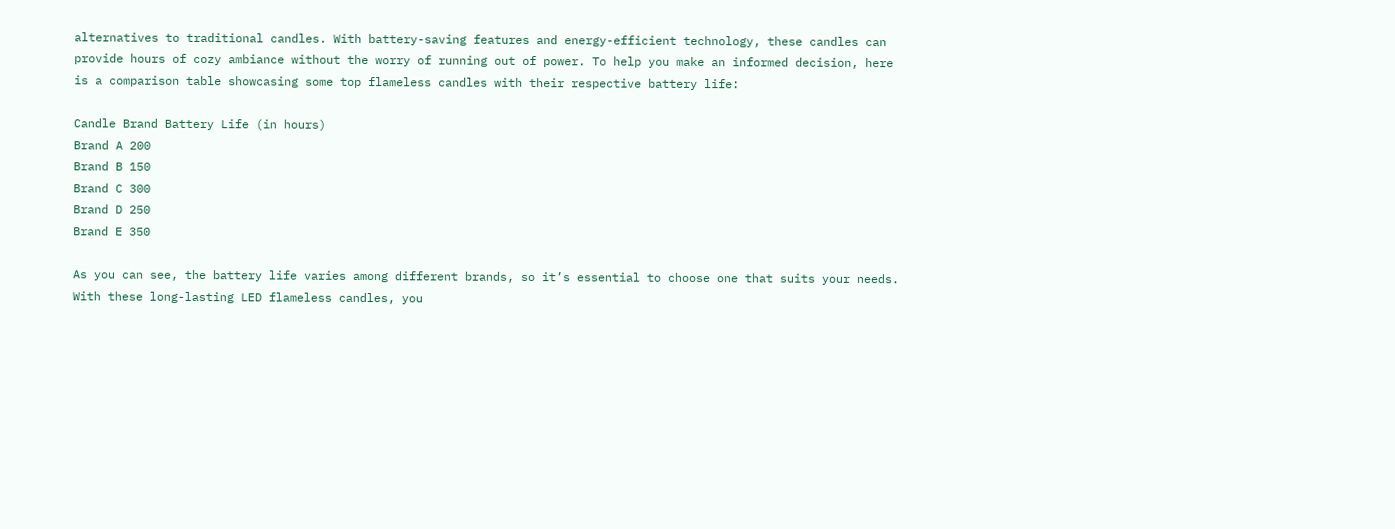alternatives to traditional candles. With battery-saving features and energy-efficient technology, these candles can provide hours of cozy ambiance without the worry of running out of power. To help you make an informed decision, here is a comparison table showcasing some top flameless candles with their respective battery life:

Candle Brand Battery Life (in hours)
Brand A 200
Brand B 150
Brand C 300
Brand D 250
Brand E 350

As you can see, the battery life varies among different brands, so it’s essential to choose one that suits your needs. With these long-lasting LED flameless candles, you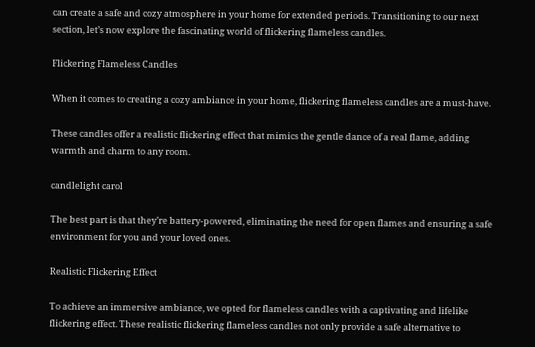can create a safe and cozy atmosphere in your home for extended periods. Transitioning to our next section, let’s now explore the fascinating world of flickering flameless candles.

Flickering Flameless Candles

When it comes to creating a cozy ambiance in your home, flickering flameless candles are a must-have.

These candles offer a realistic flickering effect that mimics the gentle dance of a real flame, adding warmth and charm to any room.

candlelight carol

The best part is that they’re battery-powered, eliminating the need for open flames and ensuring a safe environment for you and your loved ones.

Realistic Flickering Effect

To achieve an immersive ambiance, we opted for flameless candles with a captivating and lifelike flickering effect. These realistic flickering flameless candles not only provide a safe alternative to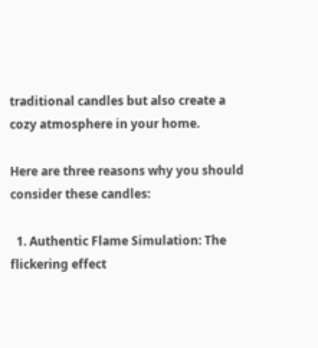traditional candles but also create a cozy atmosphere in your home.

Here are three reasons why you should consider these candles:

  1. Authentic Flame Simulation: The flickering effect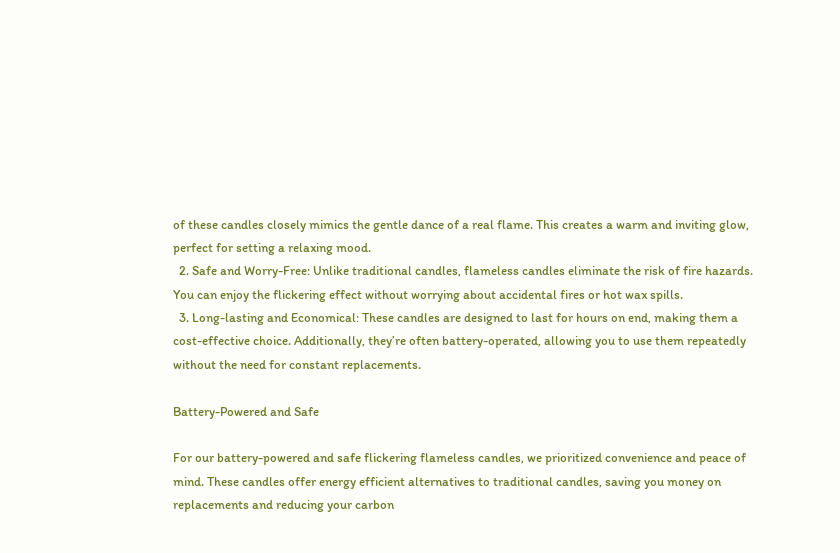of these candles closely mimics the gentle dance of a real flame. This creates a warm and inviting glow, perfect for setting a relaxing mood.
  2. Safe and Worry-Free: Unlike traditional candles, flameless candles eliminate the risk of fire hazards. You can enjoy the flickering effect without worrying about accidental fires or hot wax spills.
  3. Long-lasting and Economical: These candles are designed to last for hours on end, making them a cost-effective choice. Additionally, they’re often battery-operated, allowing you to use them repeatedly without the need for constant replacements.

Battery-Powered and Safe

For our battery-powered and safe flickering flameless candles, we prioritized convenience and peace of mind. These candles offer energy efficient alternatives to traditional candles, saving you money on replacements and reducing your carbon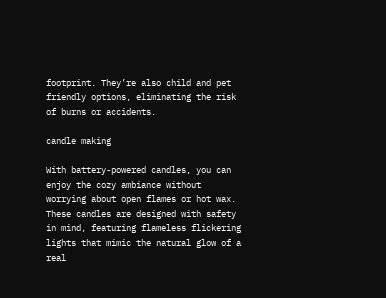footprint. They’re also child and pet friendly options, eliminating the risk of burns or accidents.

candle making

With battery-powered candles, you can enjoy the cozy ambiance without worrying about open flames or hot wax. These candles are designed with safety in mind, featuring flameless flickering lights that mimic the natural glow of a real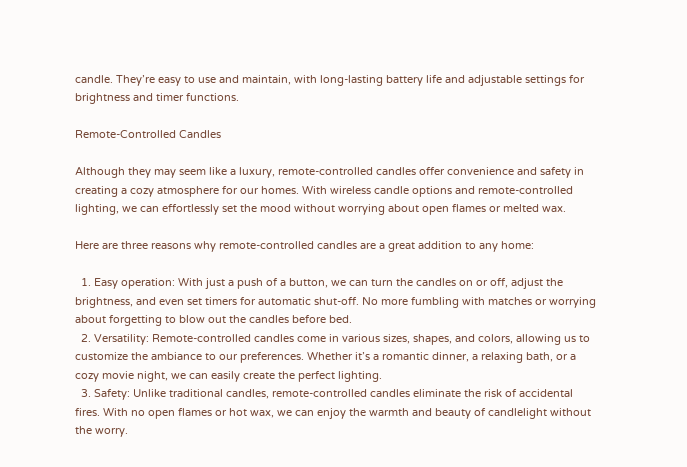candle. They’re easy to use and maintain, with long-lasting battery life and adjustable settings for brightness and timer functions.

Remote-Controlled Candles

Although they may seem like a luxury, remote-controlled candles offer convenience and safety in creating a cozy atmosphere for our homes. With wireless candle options and remote-controlled lighting, we can effortlessly set the mood without worrying about open flames or melted wax.

Here are three reasons why remote-controlled candles are a great addition to any home:

  1. Easy operation: With just a push of a button, we can turn the candles on or off, adjust the brightness, and even set timers for automatic shut-off. No more fumbling with matches or worrying about forgetting to blow out the candles before bed.
  2. Versatility: Remote-controlled candles come in various sizes, shapes, and colors, allowing us to customize the ambiance to our preferences. Whether it’s a romantic dinner, a relaxing bath, or a cozy movie night, we can easily create the perfect lighting.
  3. Safety: Unlike traditional candles, remote-controlled candles eliminate the risk of accidental fires. With no open flames or hot wax, we can enjoy the warmth and beauty of candlelight without the worry.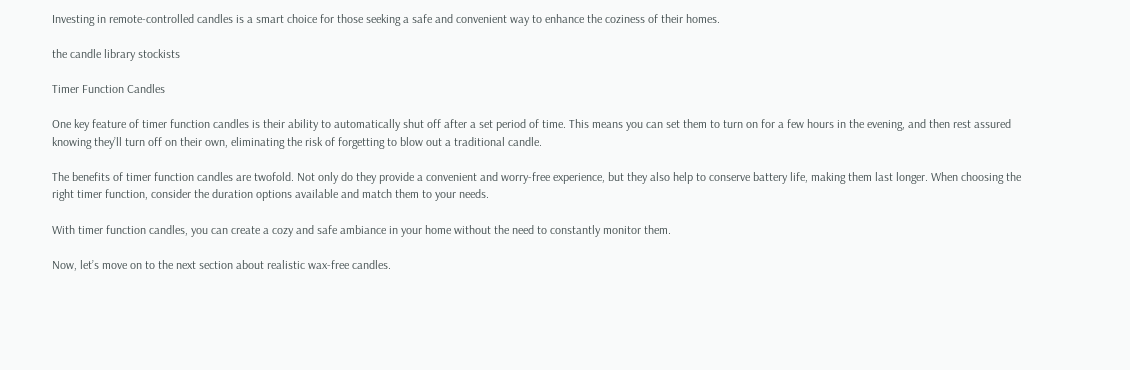Investing in remote-controlled candles is a smart choice for those seeking a safe and convenient way to enhance the coziness of their homes.

the candle library stockists

Timer Function Candles

One key feature of timer function candles is their ability to automatically shut off after a set period of time. This means you can set them to turn on for a few hours in the evening, and then rest assured knowing they’ll turn off on their own, eliminating the risk of forgetting to blow out a traditional candle.

The benefits of timer function candles are twofold. Not only do they provide a convenient and worry-free experience, but they also help to conserve battery life, making them last longer. When choosing the right timer function, consider the duration options available and match them to your needs.

With timer function candles, you can create a cozy and safe ambiance in your home without the need to constantly monitor them.

Now, let’s move on to the next section about realistic wax-free candles.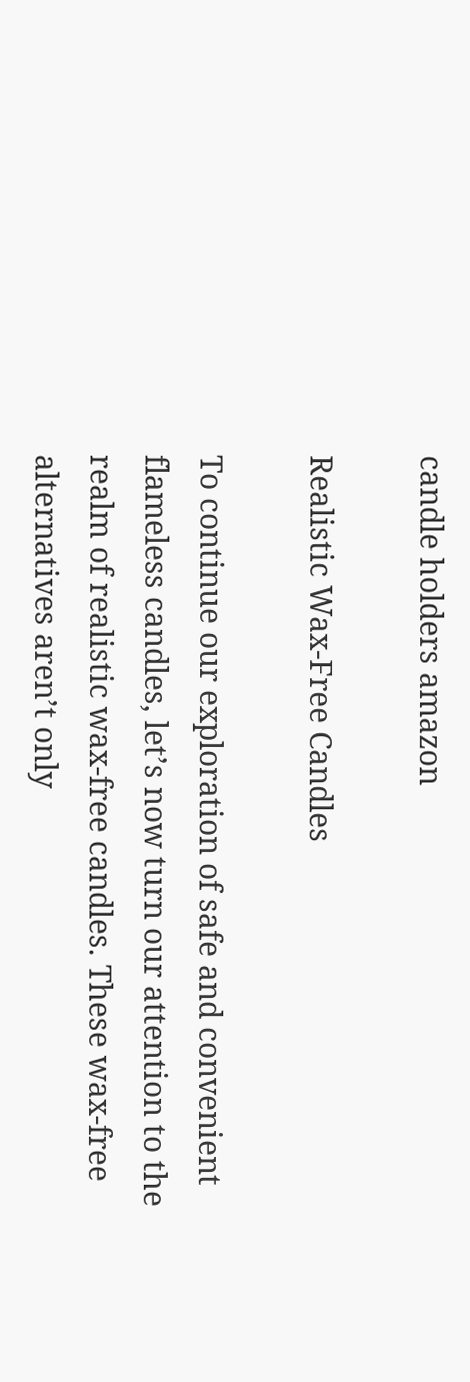candle holders amazon

Realistic Wax-Free Candles

To continue our exploration of safe and convenient flameless candles, let’s now turn our attention to the realm of realistic wax-free candles. These wax-free alternatives aren’t only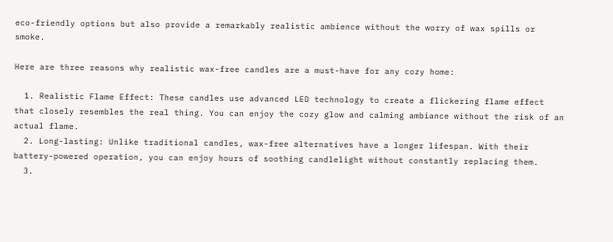eco-friendly options but also provide a remarkably realistic ambience without the worry of wax spills or smoke.

Here are three reasons why realistic wax-free candles are a must-have for any cozy home:

  1. Realistic Flame Effect: These candles use advanced LED technology to create a flickering flame effect that closely resembles the real thing. You can enjoy the cozy glow and calming ambiance without the risk of an actual flame.
  2. Long-lasting: Unlike traditional candles, wax-free alternatives have a longer lifespan. With their battery-powered operation, you can enjoy hours of soothing candlelight without constantly replacing them.
  3.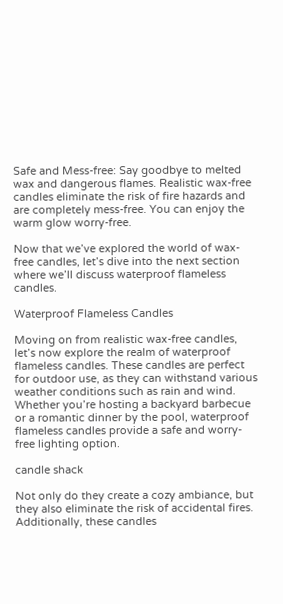Safe and Mess-free: Say goodbye to melted wax and dangerous flames. Realistic wax-free candles eliminate the risk of fire hazards and are completely mess-free. You can enjoy the warm glow worry-free.

Now that we’ve explored the world of wax-free candles, let’s dive into the next section where we’ll discuss waterproof flameless candles.

Waterproof Flameless Candles

Moving on from realistic wax-free candles, let’s now explore the realm of waterproof flameless candles. These candles are perfect for outdoor use, as they can withstand various weather conditions such as rain and wind. Whether you’re hosting a backyard barbecue or a romantic dinner by the pool, waterproof flameless candles provide a safe and worry-free lighting option.

candle shack

Not only do they create a cozy ambiance, but they also eliminate the risk of accidental fires. Additionally, these candles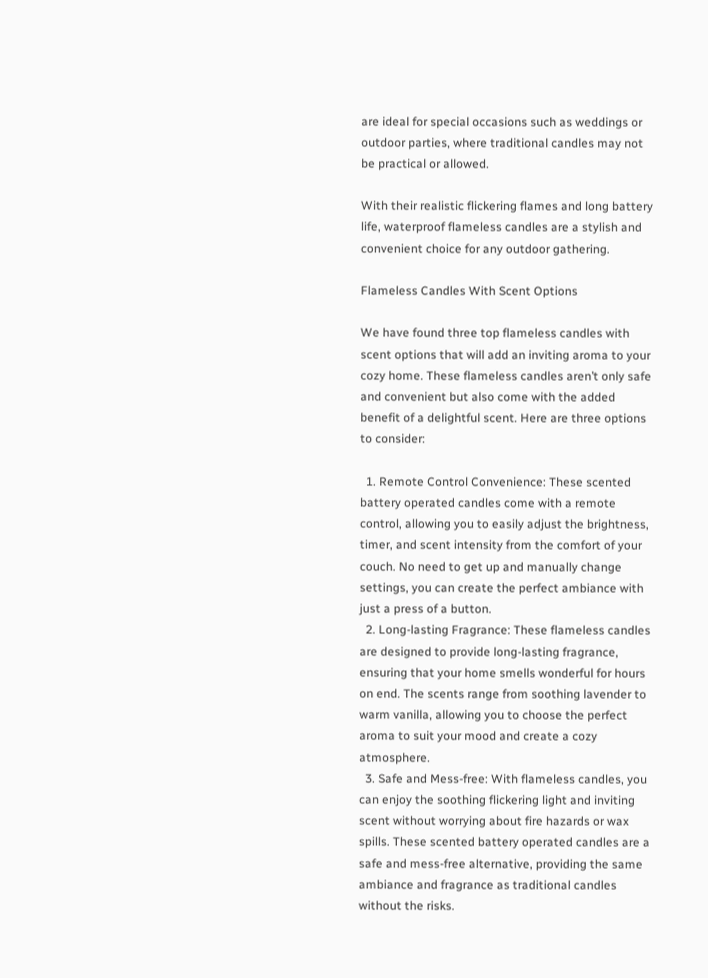are ideal for special occasions such as weddings or outdoor parties, where traditional candles may not be practical or allowed.

With their realistic flickering flames and long battery life, waterproof flameless candles are a stylish and convenient choice for any outdoor gathering.

Flameless Candles With Scent Options

We have found three top flameless candles with scent options that will add an inviting aroma to your cozy home. These flameless candles aren’t only safe and convenient but also come with the added benefit of a delightful scent. Here are three options to consider:

  1. Remote Control Convenience: These scented battery operated candles come with a remote control, allowing you to easily adjust the brightness, timer, and scent intensity from the comfort of your couch. No need to get up and manually change settings, you can create the perfect ambiance with just a press of a button.
  2. Long-lasting Fragrance: These flameless candles are designed to provide long-lasting fragrance, ensuring that your home smells wonderful for hours on end. The scents range from soothing lavender to warm vanilla, allowing you to choose the perfect aroma to suit your mood and create a cozy atmosphere.
  3. Safe and Mess-free: With flameless candles, you can enjoy the soothing flickering light and inviting scent without worrying about fire hazards or wax spills. These scented battery operated candles are a safe and mess-free alternative, providing the same ambiance and fragrance as traditional candles without the risks.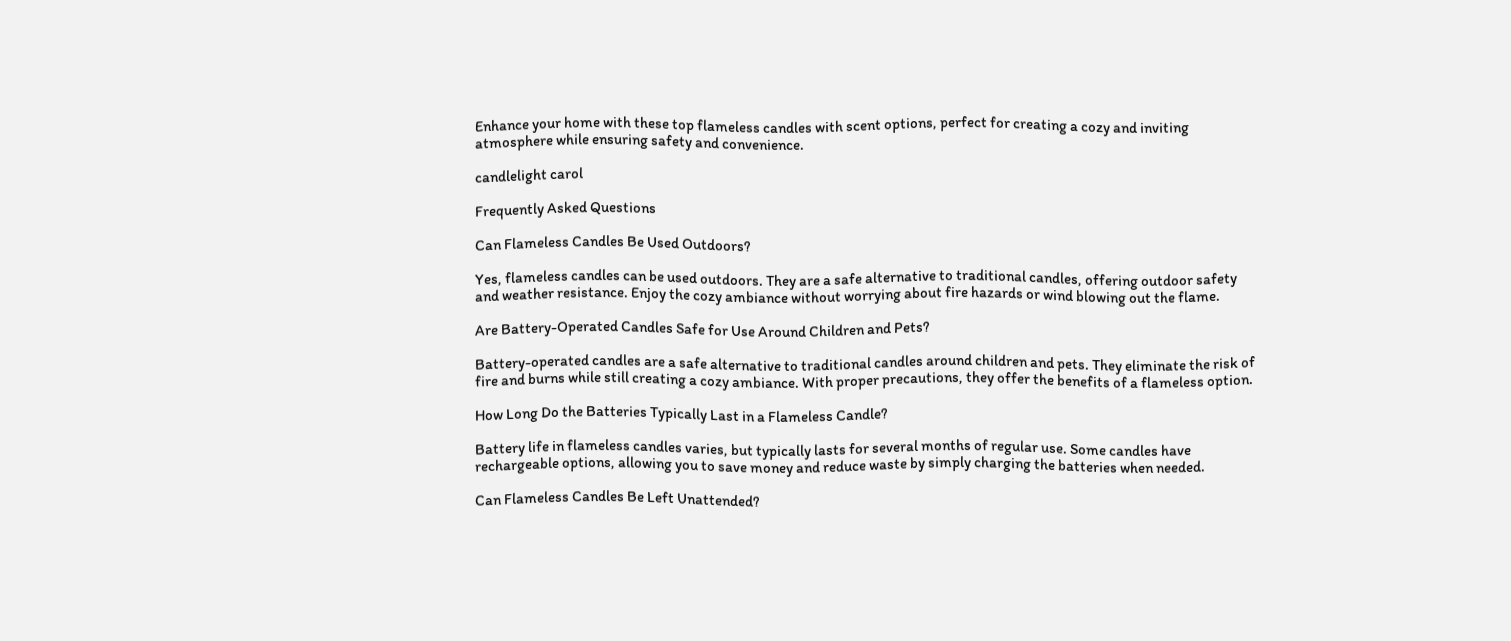Enhance your home with these top flameless candles with scent options, perfect for creating a cozy and inviting atmosphere while ensuring safety and convenience.

candlelight carol

Frequently Asked Questions

Can Flameless Candles Be Used Outdoors?

Yes, flameless candles can be used outdoors. They are a safe alternative to traditional candles, offering outdoor safety and weather resistance. Enjoy the cozy ambiance without worrying about fire hazards or wind blowing out the flame.

Are Battery-Operated Candles Safe for Use Around Children and Pets?

Battery-operated candles are a safe alternative to traditional candles around children and pets. They eliminate the risk of fire and burns while still creating a cozy ambiance. With proper precautions, they offer the benefits of a flameless option.

How Long Do the Batteries Typically Last in a Flameless Candle?

Battery life in flameless candles varies, but typically lasts for several months of regular use. Some candles have rechargeable options, allowing you to save money and reduce waste by simply charging the batteries when needed.

Can Flameless Candles Be Left Unattended?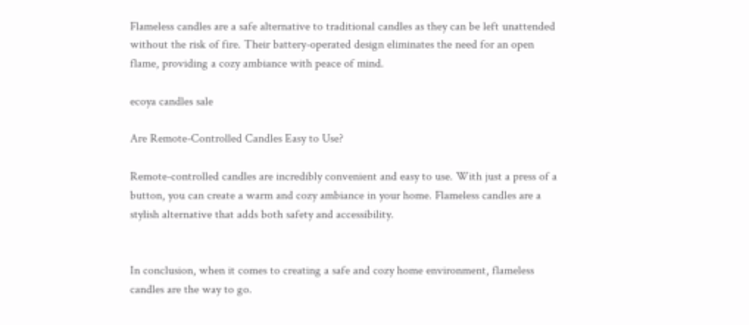Flameless candles are a safe alternative to traditional candles as they can be left unattended without the risk of fire. Their battery-operated design eliminates the need for an open flame, providing a cozy ambiance with peace of mind.

ecoya candles sale

Are Remote-Controlled Candles Easy to Use?

Remote-controlled candles are incredibly convenient and easy to use. With just a press of a button, you can create a warm and cozy ambiance in your home. Flameless candles are a stylish alternative that adds both safety and accessibility.


In conclusion, when it comes to creating a safe and cozy home environment, flameless candles are the way to go.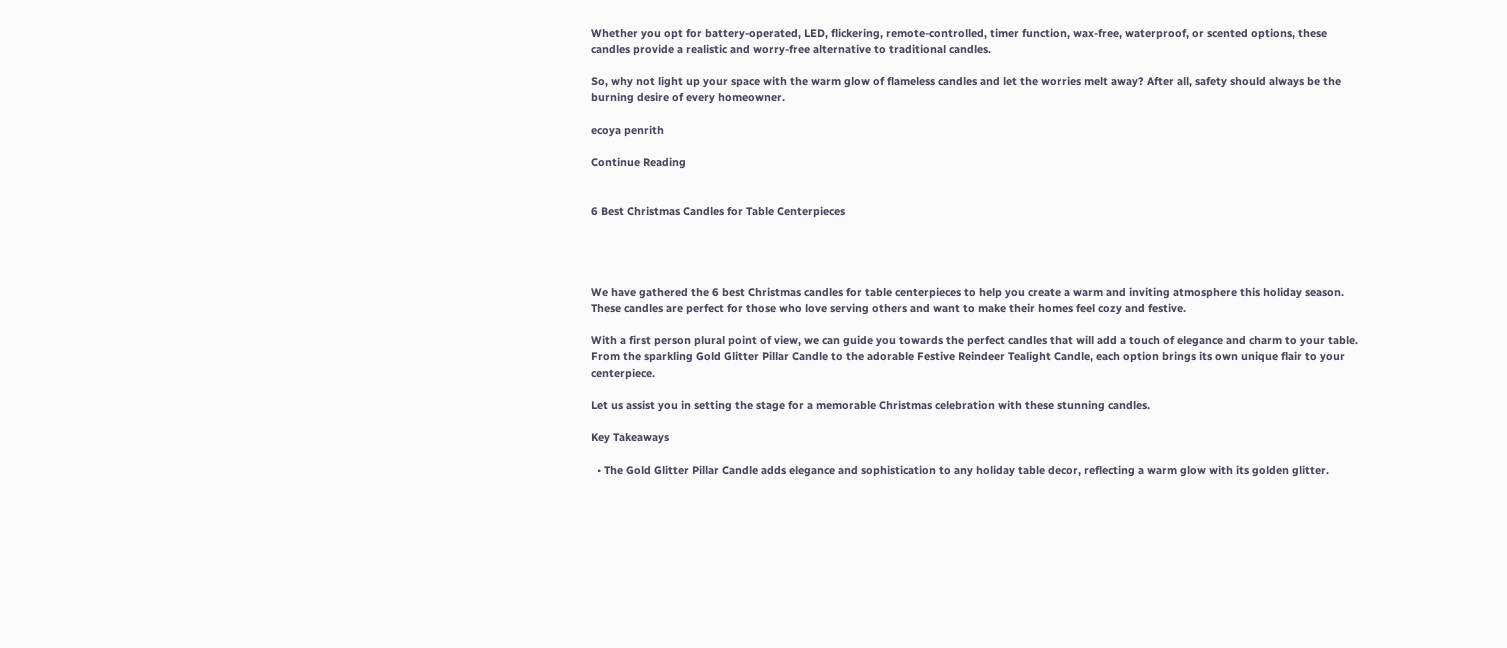Whether you opt for battery-operated, LED, flickering, remote-controlled, timer function, wax-free, waterproof, or scented options, these candles provide a realistic and worry-free alternative to traditional candles.

So, why not light up your space with the warm glow of flameless candles and let the worries melt away? After all, safety should always be the burning desire of every homeowner.

ecoya penrith

Continue Reading


6 Best Christmas Candles for Table Centerpieces




We have gathered the 6 best Christmas candles for table centerpieces to help you create a warm and inviting atmosphere this holiday season. These candles are perfect for those who love serving others and want to make their homes feel cozy and festive.

With a first person plural point of view, we can guide you towards the perfect candles that will add a touch of elegance and charm to your table. From the sparkling Gold Glitter Pillar Candle to the adorable Festive Reindeer Tealight Candle, each option brings its own unique flair to your centerpiece.

Let us assist you in setting the stage for a memorable Christmas celebration with these stunning candles.

Key Takeaways

  • The Gold Glitter Pillar Candle adds elegance and sophistication to any holiday table decor, reflecting a warm glow with its golden glitter.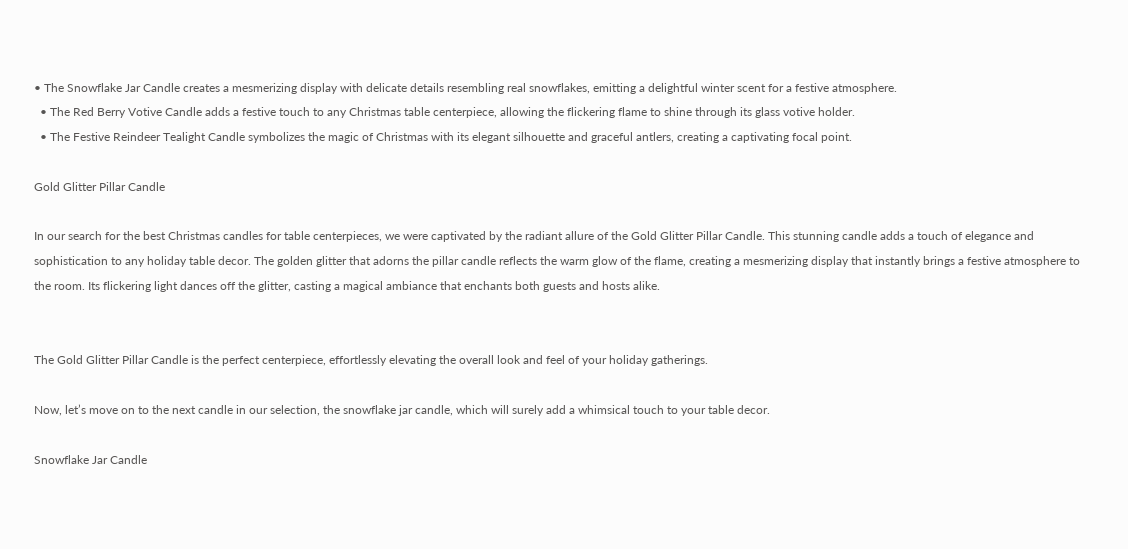• The Snowflake Jar Candle creates a mesmerizing display with delicate details resembling real snowflakes, emitting a delightful winter scent for a festive atmosphere.
  • The Red Berry Votive Candle adds a festive touch to any Christmas table centerpiece, allowing the flickering flame to shine through its glass votive holder.
  • The Festive Reindeer Tealight Candle symbolizes the magic of Christmas with its elegant silhouette and graceful antlers, creating a captivating focal point.

Gold Glitter Pillar Candle

In our search for the best Christmas candles for table centerpieces, we were captivated by the radiant allure of the Gold Glitter Pillar Candle. This stunning candle adds a touch of elegance and sophistication to any holiday table decor. The golden glitter that adorns the pillar candle reflects the warm glow of the flame, creating a mesmerizing display that instantly brings a festive atmosphere to the room. Its flickering light dances off the glitter, casting a magical ambiance that enchants both guests and hosts alike.


The Gold Glitter Pillar Candle is the perfect centerpiece, effortlessly elevating the overall look and feel of your holiday gatherings.

Now, let’s move on to the next candle in our selection, the snowflake jar candle, which will surely add a whimsical touch to your table decor.

Snowflake Jar Candle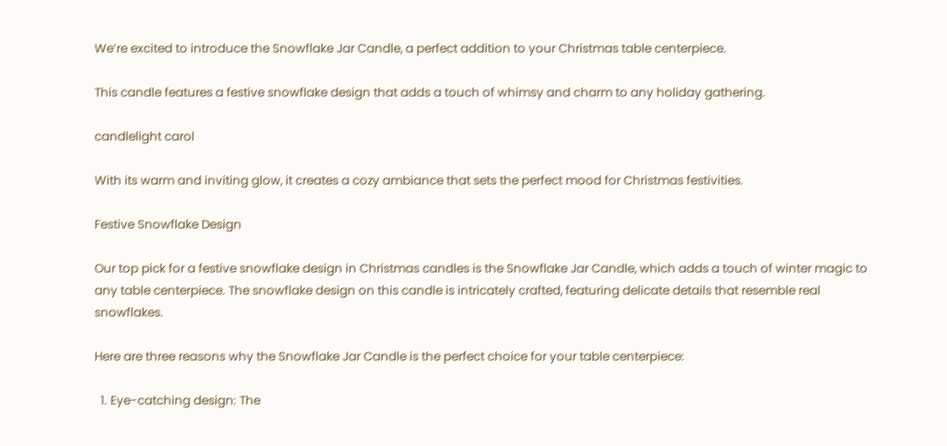We’re excited to introduce the Snowflake Jar Candle, a perfect addition to your Christmas table centerpiece.

This candle features a festive snowflake design that adds a touch of whimsy and charm to any holiday gathering.

candlelight carol

With its warm and inviting glow, it creates a cozy ambiance that sets the perfect mood for Christmas festivities.

Festive Snowflake Design

Our top pick for a festive snowflake design in Christmas candles is the Snowflake Jar Candle, which adds a touch of winter magic to any table centerpiece. The snowflake design on this candle is intricately crafted, featuring delicate details that resemble real snowflakes.

Here are three reasons why the Snowflake Jar Candle is the perfect choice for your table centerpiece:

  1. Eye-catching design: The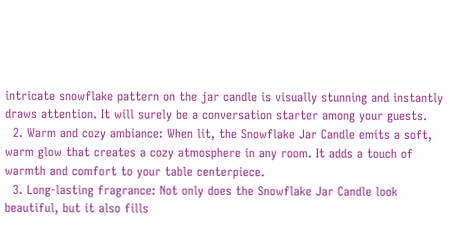intricate snowflake pattern on the jar candle is visually stunning and instantly draws attention. It will surely be a conversation starter among your guests.
  2. Warm and cozy ambiance: When lit, the Snowflake Jar Candle emits a soft, warm glow that creates a cozy atmosphere in any room. It adds a touch of warmth and comfort to your table centerpiece.
  3. Long-lasting fragrance: Not only does the Snowflake Jar Candle look beautiful, but it also fills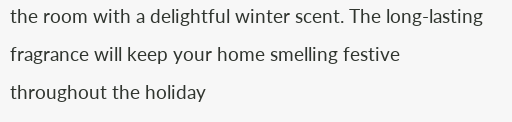the room with a delightful winter scent. The long-lasting fragrance will keep your home smelling festive throughout the holiday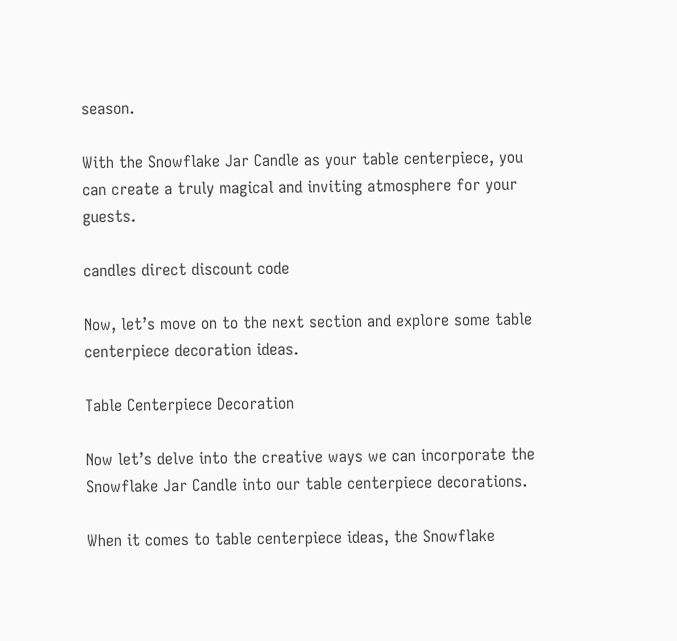season.

With the Snowflake Jar Candle as your table centerpiece, you can create a truly magical and inviting atmosphere for your guests.

candles direct discount code

Now, let’s move on to the next section and explore some table centerpiece decoration ideas.

Table Centerpiece Decoration

Now let’s delve into the creative ways we can incorporate the Snowflake Jar Candle into our table centerpiece decorations.

When it comes to table centerpiece ideas, the Snowflake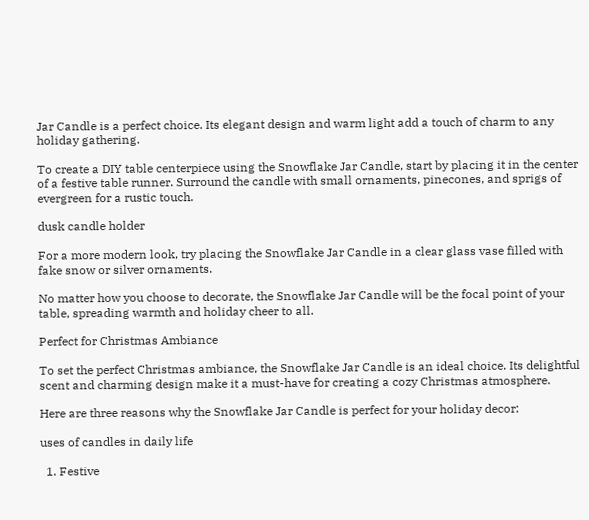Jar Candle is a perfect choice. Its elegant design and warm light add a touch of charm to any holiday gathering.

To create a DIY table centerpiece using the Snowflake Jar Candle, start by placing it in the center of a festive table runner. Surround the candle with small ornaments, pinecones, and sprigs of evergreen for a rustic touch.

dusk candle holder

For a more modern look, try placing the Snowflake Jar Candle in a clear glass vase filled with fake snow or silver ornaments.

No matter how you choose to decorate, the Snowflake Jar Candle will be the focal point of your table, spreading warmth and holiday cheer to all.

Perfect for Christmas Ambiance

To set the perfect Christmas ambiance, the Snowflake Jar Candle is an ideal choice. Its delightful scent and charming design make it a must-have for creating a cozy Christmas atmosphere.

Here are three reasons why the Snowflake Jar Candle is perfect for your holiday decor:

uses of candles in daily life

  1. Festive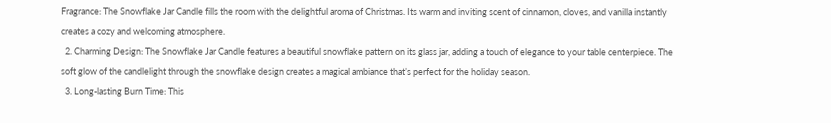Fragrance: The Snowflake Jar Candle fills the room with the delightful aroma of Christmas. Its warm and inviting scent of cinnamon, cloves, and vanilla instantly creates a cozy and welcoming atmosphere.
  2. Charming Design: The Snowflake Jar Candle features a beautiful snowflake pattern on its glass jar, adding a touch of elegance to your table centerpiece. The soft glow of the candlelight through the snowflake design creates a magical ambiance that’s perfect for the holiday season.
  3. Long-lasting Burn Time: This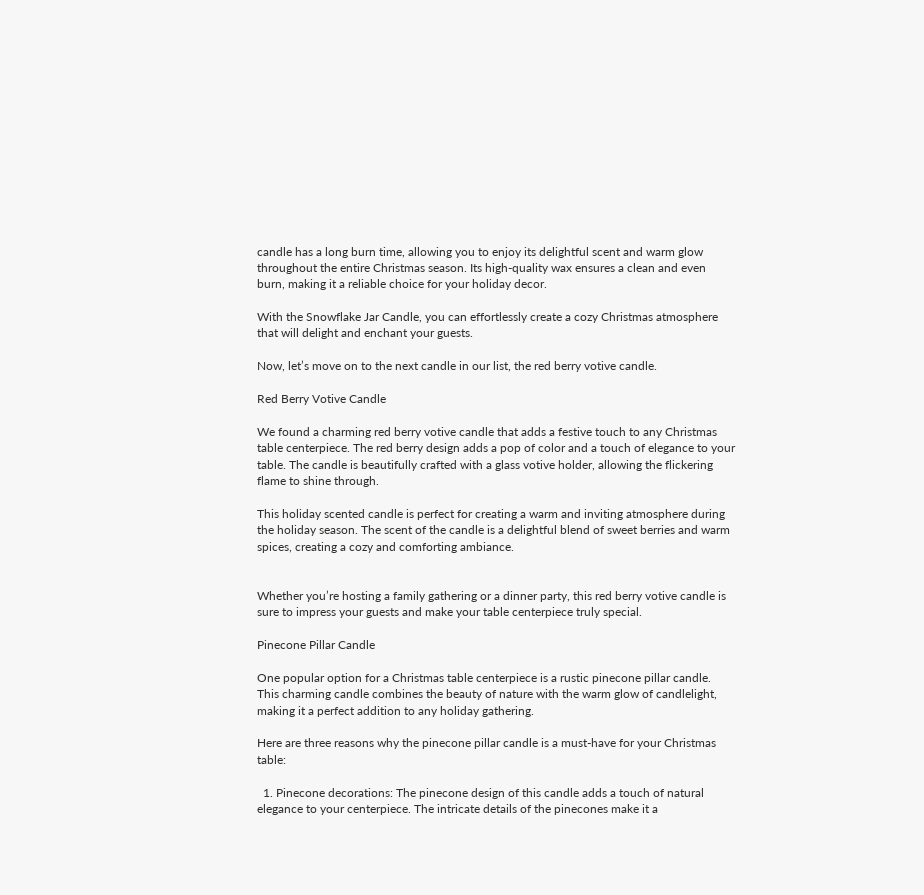candle has a long burn time, allowing you to enjoy its delightful scent and warm glow throughout the entire Christmas season. Its high-quality wax ensures a clean and even burn, making it a reliable choice for your holiday decor.

With the Snowflake Jar Candle, you can effortlessly create a cozy Christmas atmosphere that will delight and enchant your guests.

Now, let’s move on to the next candle in our list, the red berry votive candle.

Red Berry Votive Candle

We found a charming red berry votive candle that adds a festive touch to any Christmas table centerpiece. The red berry design adds a pop of color and a touch of elegance to your table. The candle is beautifully crafted with a glass votive holder, allowing the flickering flame to shine through.

This holiday scented candle is perfect for creating a warm and inviting atmosphere during the holiday season. The scent of the candle is a delightful blend of sweet berries and warm spices, creating a cozy and comforting ambiance.


Whether you’re hosting a family gathering or a dinner party, this red berry votive candle is sure to impress your guests and make your table centerpiece truly special.

Pinecone Pillar Candle

One popular option for a Christmas table centerpiece is a rustic pinecone pillar candle. This charming candle combines the beauty of nature with the warm glow of candlelight, making it a perfect addition to any holiday gathering.

Here are three reasons why the pinecone pillar candle is a must-have for your Christmas table:

  1. Pinecone decorations: The pinecone design of this candle adds a touch of natural elegance to your centerpiece. The intricate details of the pinecones make it a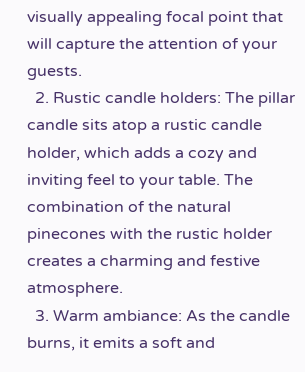visually appealing focal point that will capture the attention of your guests.
  2. Rustic candle holders: The pillar candle sits atop a rustic candle holder, which adds a cozy and inviting feel to your table. The combination of the natural pinecones with the rustic holder creates a charming and festive atmosphere.
  3. Warm ambiance: As the candle burns, it emits a soft and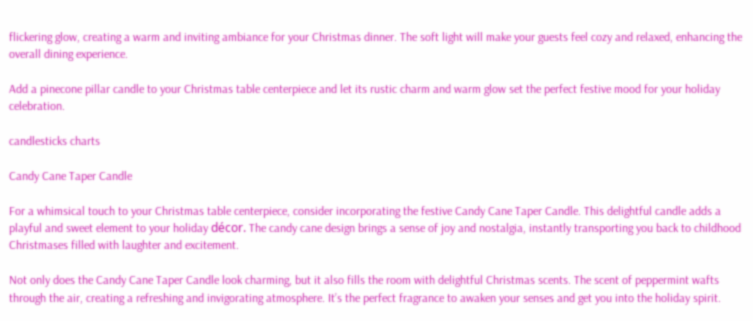flickering glow, creating a warm and inviting ambiance for your Christmas dinner. The soft light will make your guests feel cozy and relaxed, enhancing the overall dining experience.

Add a pinecone pillar candle to your Christmas table centerpiece and let its rustic charm and warm glow set the perfect festive mood for your holiday celebration.

candlesticks charts

Candy Cane Taper Candle

For a whimsical touch to your Christmas table centerpiece, consider incorporating the festive Candy Cane Taper Candle. This delightful candle adds a playful and sweet element to your holiday décor. The candy cane design brings a sense of joy and nostalgia, instantly transporting you back to childhood Christmases filled with laughter and excitement.

Not only does the Candy Cane Taper Candle look charming, but it also fills the room with delightful Christmas scents. The scent of peppermint wafts through the air, creating a refreshing and invigorating atmosphere. It’s the perfect fragrance to awaken your senses and get you into the holiday spirit.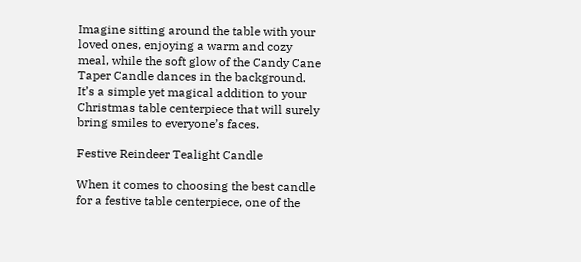Imagine sitting around the table with your loved ones, enjoying a warm and cozy meal, while the soft glow of the Candy Cane Taper Candle dances in the background. It’s a simple yet magical addition to your Christmas table centerpiece that will surely bring smiles to everyone’s faces.

Festive Reindeer Tealight Candle

When it comes to choosing the best candle for a festive table centerpiece, one of the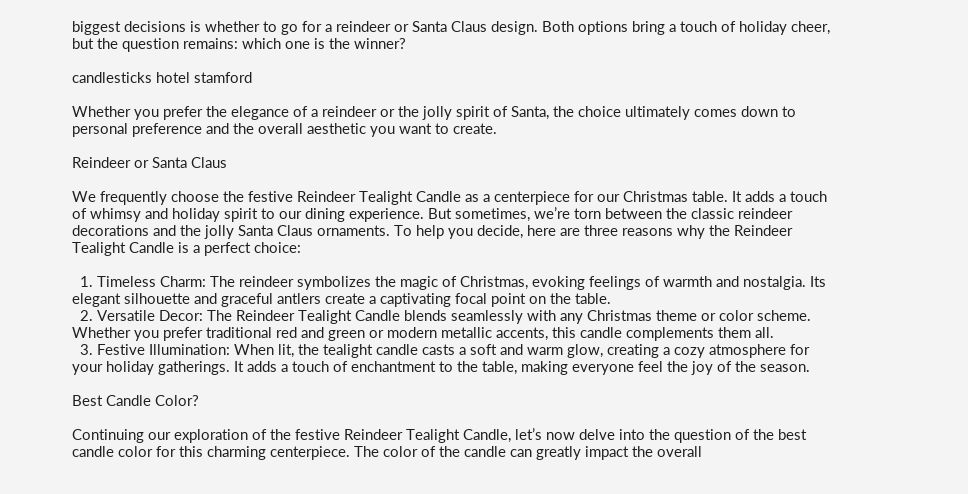biggest decisions is whether to go for a reindeer or Santa Claus design. Both options bring a touch of holiday cheer, but the question remains: which one is the winner?

candlesticks hotel stamford

Whether you prefer the elegance of a reindeer or the jolly spirit of Santa, the choice ultimately comes down to personal preference and the overall aesthetic you want to create.

Reindeer or Santa Claus

We frequently choose the festive Reindeer Tealight Candle as a centerpiece for our Christmas table. It adds a touch of whimsy and holiday spirit to our dining experience. But sometimes, we’re torn between the classic reindeer decorations and the jolly Santa Claus ornaments. To help you decide, here are three reasons why the Reindeer Tealight Candle is a perfect choice:

  1. Timeless Charm: The reindeer symbolizes the magic of Christmas, evoking feelings of warmth and nostalgia. Its elegant silhouette and graceful antlers create a captivating focal point on the table.
  2. Versatile Decor: The Reindeer Tealight Candle blends seamlessly with any Christmas theme or color scheme. Whether you prefer traditional red and green or modern metallic accents, this candle complements them all.
  3. Festive Illumination: When lit, the tealight candle casts a soft and warm glow, creating a cozy atmosphere for your holiday gatherings. It adds a touch of enchantment to the table, making everyone feel the joy of the season.

Best Candle Color?

Continuing our exploration of the festive Reindeer Tealight Candle, let’s now delve into the question of the best candle color for this charming centerpiece. The color of the candle can greatly impact the overall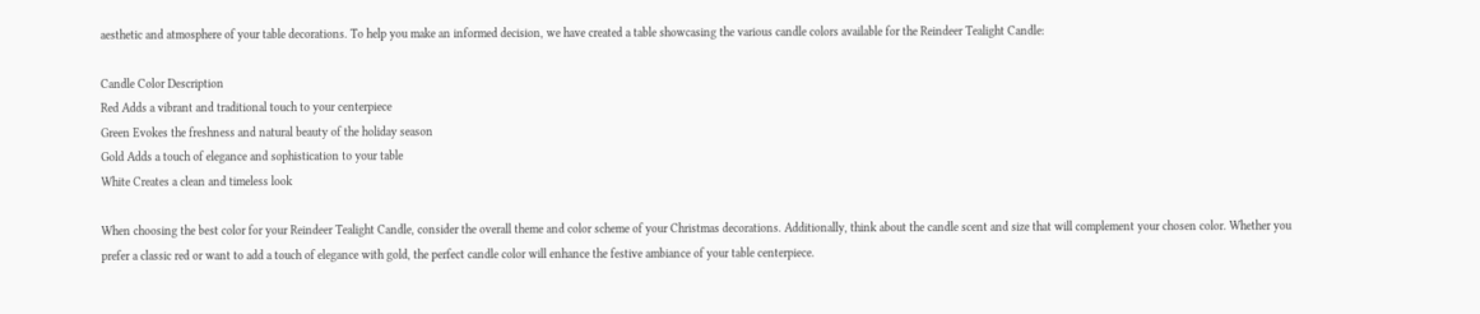aesthetic and atmosphere of your table decorations. To help you make an informed decision, we have created a table showcasing the various candle colors available for the Reindeer Tealight Candle:

Candle Color Description
Red Adds a vibrant and traditional touch to your centerpiece
Green Evokes the freshness and natural beauty of the holiday season
Gold Adds a touch of elegance and sophistication to your table
White Creates a clean and timeless look

When choosing the best color for your Reindeer Tealight Candle, consider the overall theme and color scheme of your Christmas decorations. Additionally, think about the candle scent and size that will complement your chosen color. Whether you prefer a classic red or want to add a touch of elegance with gold, the perfect candle color will enhance the festive ambiance of your table centerpiece.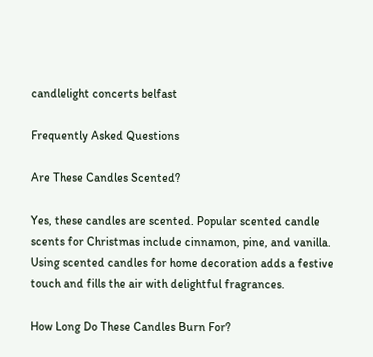candlelight concerts belfast

Frequently Asked Questions

Are These Candles Scented?

Yes, these candles are scented. Popular scented candle scents for Christmas include cinnamon, pine, and vanilla. Using scented candles for home decoration adds a festive touch and fills the air with delightful fragrances.

How Long Do These Candles Burn For?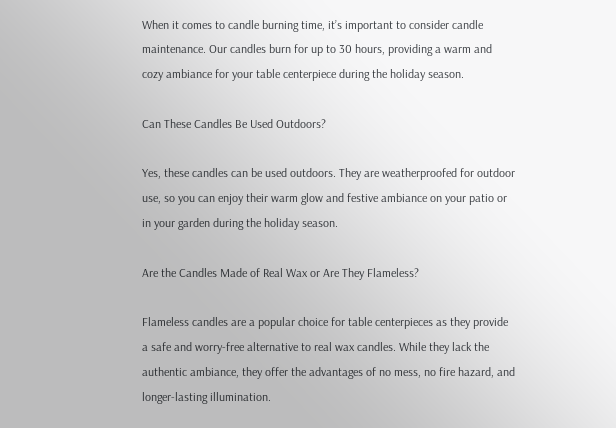When it comes to candle burning time, it’s important to consider candle maintenance. Our candles burn for up to 30 hours, providing a warm and cozy ambiance for your table centerpiece during the holiday season.

Can These Candles Be Used Outdoors?

Yes, these candles can be used outdoors. They are weatherproofed for outdoor use, so you can enjoy their warm glow and festive ambiance on your patio or in your garden during the holiday season.

Are the Candles Made of Real Wax or Are They Flameless?

Flameless candles are a popular choice for table centerpieces as they provide a safe and worry-free alternative to real wax candles. While they lack the authentic ambiance, they offer the advantages of no mess, no fire hazard, and longer-lasting illumination.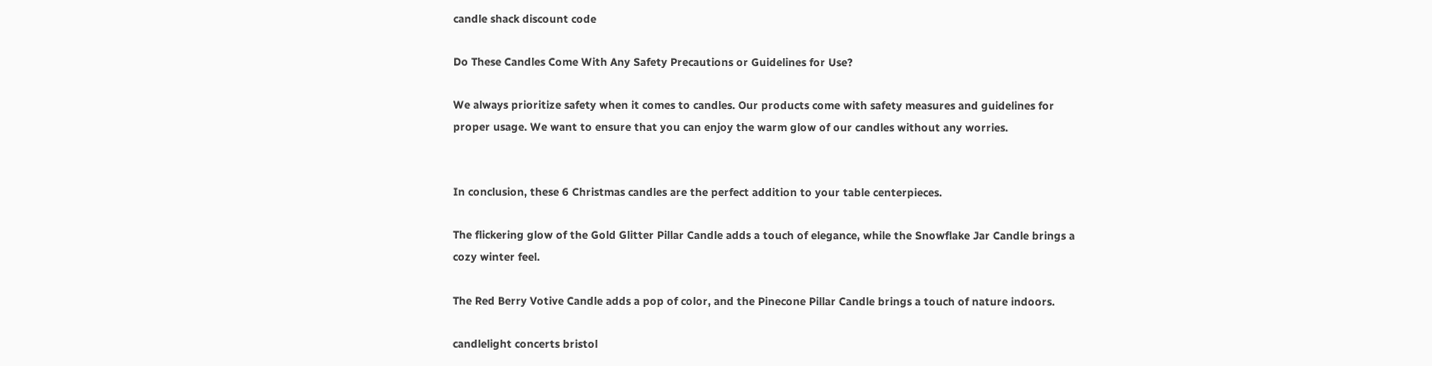candle shack discount code

Do These Candles Come With Any Safety Precautions or Guidelines for Use?

We always prioritize safety when it comes to candles. Our products come with safety measures and guidelines for proper usage. We want to ensure that you can enjoy the warm glow of our candles without any worries.


In conclusion, these 6 Christmas candles are the perfect addition to your table centerpieces.

The flickering glow of the Gold Glitter Pillar Candle adds a touch of elegance, while the Snowflake Jar Candle brings a cozy winter feel.

The Red Berry Votive Candle adds a pop of color, and the Pinecone Pillar Candle brings a touch of nature indoors.

candlelight concerts bristol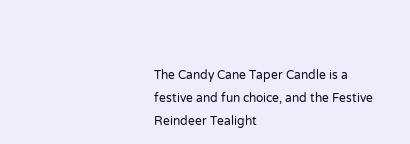The Candy Cane Taper Candle is a festive and fun choice, and the Festive Reindeer Tealight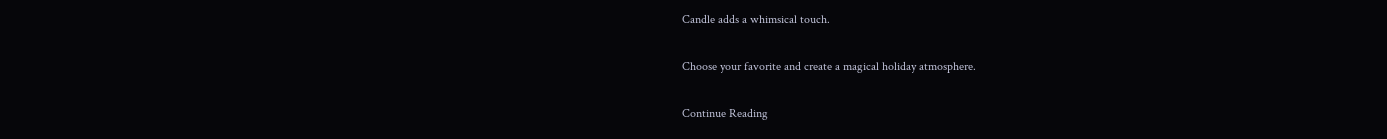Candle adds a whimsical touch.

Choose your favorite and create a magical holiday atmosphere.

Continue Reading